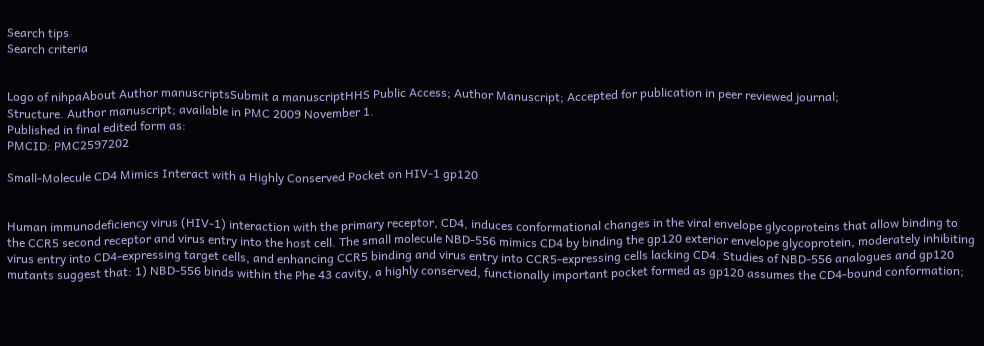Search tips
Search criteria


Logo of nihpaAbout Author manuscriptsSubmit a manuscriptHHS Public Access; Author Manuscript; Accepted for publication in peer reviewed journal;
Structure. Author manuscript; available in PMC 2009 November 1.
Published in final edited form as:
PMCID: PMC2597202

Small-Molecule CD4 Mimics Interact with a Highly Conserved Pocket on HIV-1 gp120


Human immunodeficiency virus (HIV-1) interaction with the primary receptor, CD4, induces conformational changes in the viral envelope glycoproteins that allow binding to the CCR5 second receptor and virus entry into the host cell. The small molecule NBD-556 mimics CD4 by binding the gp120 exterior envelope glycoprotein, moderately inhibiting virus entry into CD4-expressing target cells, and enhancing CCR5 binding and virus entry into CCR5-expressing cells lacking CD4. Studies of NBD-556 analogues and gp120 mutants suggest that: 1) NBD-556 binds within the Phe 43 cavity, a highly conserved, functionally important pocket formed as gp120 assumes the CD4-bound conformation;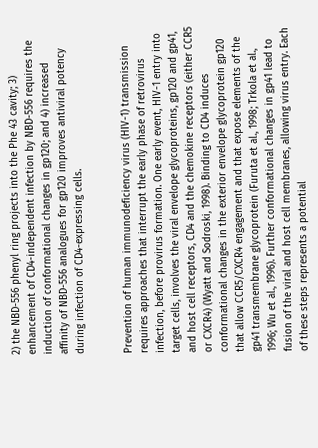2) the NBD-556 phenyl ring projects into the Phe 43 cavity; 3) enhancement of CD4-independent infection by NBD-556 requires the induction of conformational changes in gp120; and 4) increased affinity of NBD-556 analogues for gp120 improves antiviral potency during infection of CD4-expressing cells.


Prevention of human immunodeficiency virus (HIV-1) transmission requires approaches that interrupt the early phase of retrovirus infection, before provirus formation. One early event, HIV-1 entry into target cells, involves the viral envelope glycoproteins, gp120 and gp41, and host cell receptors, CD4 and the chemokine receptors (either CCR5 or CXCR4) (Wyatt and Sodroski, 1998). Binding to CD4 induces conformational changes in the exterior envelope glycoprotein gp120 that allow CCR5/CXCR4 engagement and that expose elements of the gp41 transmembrane glycoprotein (Furuta et al., 1998; Trkola et al., 1996; Wu et al., 1996). Further conformational changes in gp41 lead to fusion of the viral and host cell membranes, allowing virus entry. Each of these steps represents a potential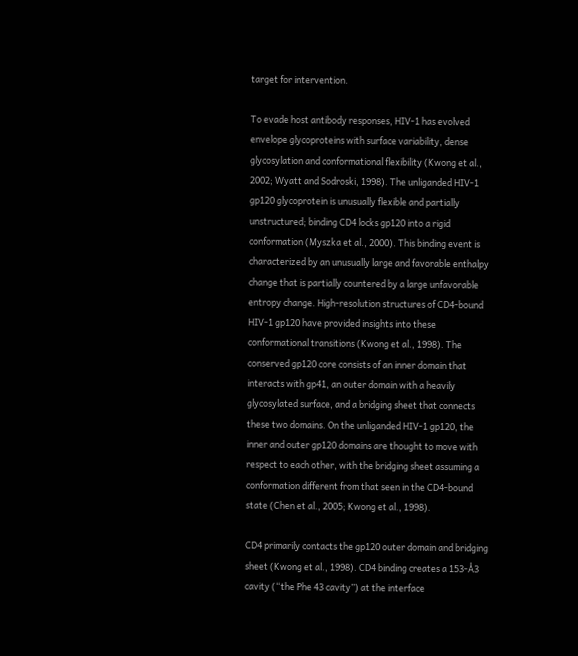target for intervention.

To evade host antibody responses, HIV-1 has evolved envelope glycoproteins with surface variability, dense glycosylation and conformational flexibility (Kwong et al., 2002; Wyatt and Sodroski, 1998). The unliganded HIV-1 gp120 glycoprotein is unusually flexible and partially unstructured; binding CD4 locks gp120 into a rigid conformation (Myszka et al., 2000). This binding event is characterized by an unusually large and favorable enthalpy change that is partially countered by a large unfavorable entropy change. High-resolution structures of CD4-bound HIV-1 gp120 have provided insights into these conformational transitions (Kwong et al., 1998). The conserved gp120 core consists of an inner domain that interacts with gp41, an outer domain with a heavily glycosylated surface, and a bridging sheet that connects these two domains. On the unliganded HIV-1 gp120, the inner and outer gp120 domains are thought to move with respect to each other, with the bridging sheet assuming a conformation different from that seen in the CD4-bound state (Chen et al., 2005; Kwong et al., 1998).

CD4 primarily contacts the gp120 outer domain and bridging sheet (Kwong et al., 1998). CD4 binding creates a 153-Å3 cavity (“the Phe 43 cavity”) at the interface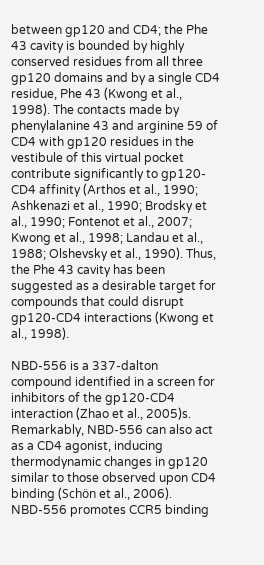between gp120 and CD4; the Phe 43 cavity is bounded by highly conserved residues from all three gp120 domains and by a single CD4 residue, Phe 43 (Kwong et al., 1998). The contacts made by phenylalanine 43 and arginine 59 of CD4 with gp120 residues in the vestibule of this virtual pocket contribute significantly to gp120-CD4 affinity (Arthos et al., 1990; Ashkenazi et al., 1990; Brodsky et al., 1990; Fontenot et al., 2007; Kwong et al., 1998; Landau et al., 1988; Olshevsky et al., 1990). Thus, the Phe 43 cavity has been suggested as a desirable target for compounds that could disrupt gp120-CD4 interactions (Kwong et al., 1998).

NBD-556 is a 337-dalton compound identified in a screen for inhibitors of the gp120-CD4 interaction (Zhao et al., 2005)s. Remarkably, NBD-556 can also act as a CD4 agonist, inducing thermodynamic changes in gp120 similar to those observed upon CD4 binding (Schön et al., 2006). NBD-556 promotes CCR5 binding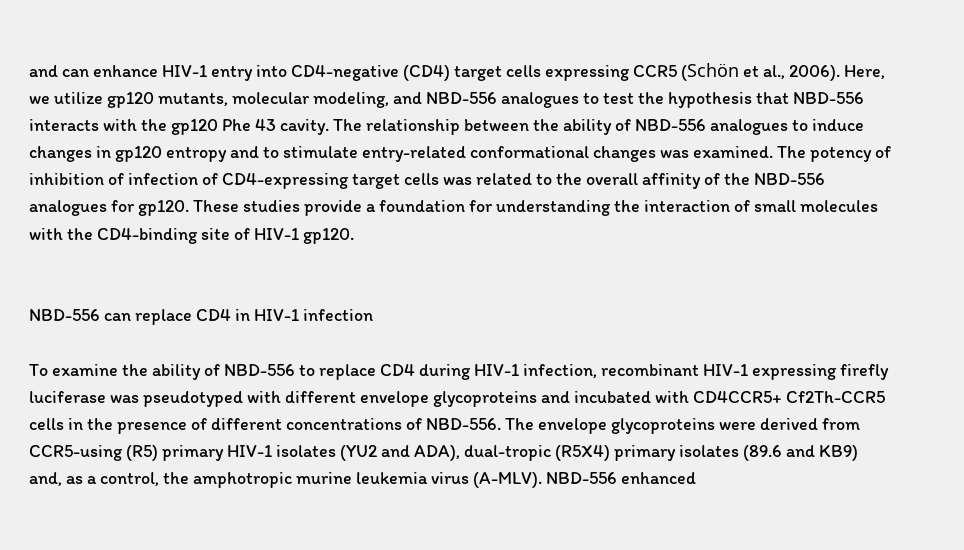and can enhance HIV-1 entry into CD4-negative (CD4) target cells expressing CCR5 (Schön et al., 2006). Here, we utilize gp120 mutants, molecular modeling, and NBD-556 analogues to test the hypothesis that NBD-556 interacts with the gp120 Phe 43 cavity. The relationship between the ability of NBD-556 analogues to induce changes in gp120 entropy and to stimulate entry-related conformational changes was examined. The potency of inhibition of infection of CD4-expressing target cells was related to the overall affinity of the NBD-556 analogues for gp120. These studies provide a foundation for understanding the interaction of small molecules with the CD4-binding site of HIV-1 gp120.


NBD-556 can replace CD4 in HIV-1 infection

To examine the ability of NBD-556 to replace CD4 during HIV-1 infection, recombinant HIV-1 expressing firefly luciferase was pseudotyped with different envelope glycoproteins and incubated with CD4CCR5+ Cf2Th-CCR5 cells in the presence of different concentrations of NBD-556. The envelope glycoproteins were derived from CCR5-using (R5) primary HIV-1 isolates (YU2 and ADA), dual-tropic (R5X4) primary isolates (89.6 and KB9) and, as a control, the amphotropic murine leukemia virus (A-MLV). NBD-556 enhanced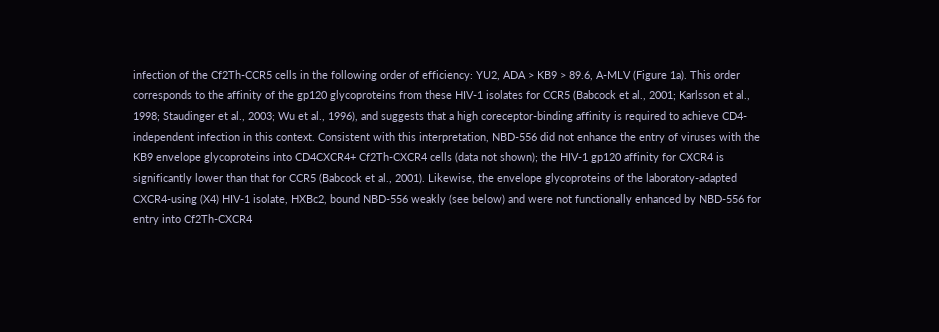infection of the Cf2Th-CCR5 cells in the following order of efficiency: YU2, ADA > KB9 > 89.6, A-MLV (Figure 1a). This order corresponds to the affinity of the gp120 glycoproteins from these HIV-1 isolates for CCR5 (Babcock et al., 2001; Karlsson et al., 1998; Staudinger et al., 2003; Wu et al., 1996), and suggests that a high coreceptor-binding affinity is required to achieve CD4-independent infection in this context. Consistent with this interpretation, NBD-556 did not enhance the entry of viruses with the KB9 envelope glycoproteins into CD4CXCR4+ Cf2Th-CXCR4 cells (data not shown); the HIV-1 gp120 affinity for CXCR4 is significantly lower than that for CCR5 (Babcock et al., 2001). Likewise, the envelope glycoproteins of the laboratory-adapted CXCR4-using (X4) HIV-1 isolate, HXBc2, bound NBD-556 weakly (see below) and were not functionally enhanced by NBD-556 for entry into Cf2Th-CXCR4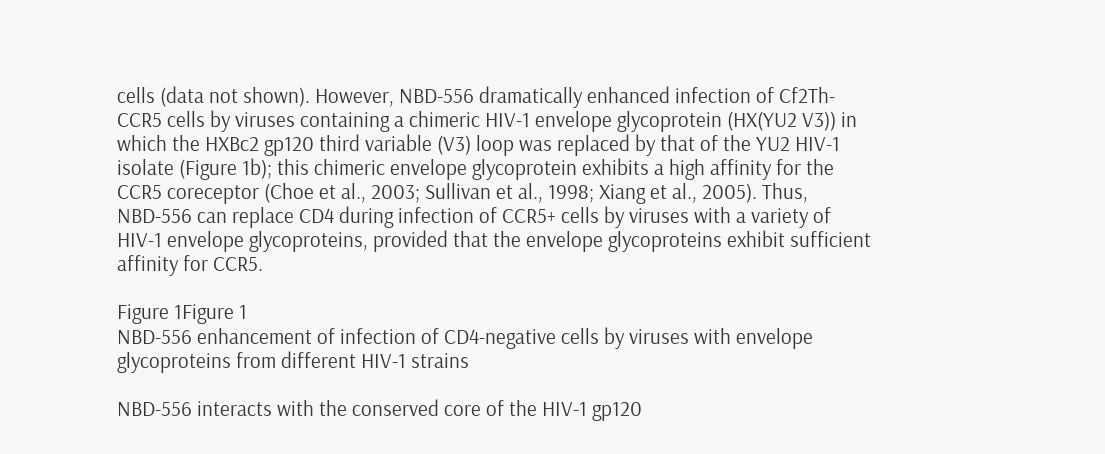cells (data not shown). However, NBD-556 dramatically enhanced infection of Cf2Th-CCR5 cells by viruses containing a chimeric HIV-1 envelope glycoprotein (HX(YU2 V3)) in which the HXBc2 gp120 third variable (V3) loop was replaced by that of the YU2 HIV-1 isolate (Figure 1b); this chimeric envelope glycoprotein exhibits a high affinity for the CCR5 coreceptor (Choe et al., 2003; Sullivan et al., 1998; Xiang et al., 2005). Thus, NBD-556 can replace CD4 during infection of CCR5+ cells by viruses with a variety of HIV-1 envelope glycoproteins, provided that the envelope glycoproteins exhibit sufficient affinity for CCR5.

Figure 1Figure 1
NBD-556 enhancement of infection of CD4-negative cells by viruses with envelope glycoproteins from different HIV-1 strains

NBD-556 interacts with the conserved core of the HIV-1 gp120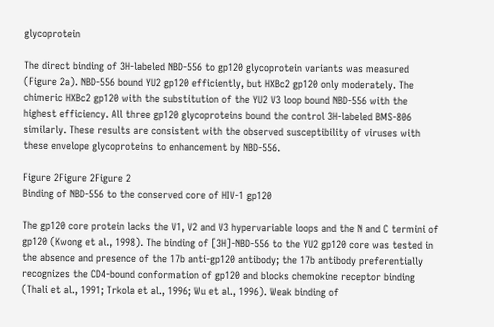glycoprotein

The direct binding of 3H-labeled NBD-556 to gp120 glycoprotein variants was measured (Figure 2a). NBD-556 bound YU2 gp120 efficiently, but HXBc2 gp120 only moderately. The chimeric HXBc2 gp120 with the substitution of the YU2 V3 loop bound NBD-556 with the highest efficiency. All three gp120 glycoproteins bound the control 3H-labeled BMS-806 similarly. These results are consistent with the observed susceptibility of viruses with these envelope glycoproteins to enhancement by NBD-556.

Figure 2Figure 2Figure 2
Binding of NBD-556 to the conserved core of HIV-1 gp120

The gp120 core protein lacks the V1, V2 and V3 hypervariable loops and the N and C termini of gp120 (Kwong et al., 1998). The binding of [3H]-NBD-556 to the YU2 gp120 core was tested in the absence and presence of the 17b anti-gp120 antibody; the 17b antibody preferentially recognizes the CD4-bound conformation of gp120 and blocks chemokine receptor binding (Thali et al., 1991; Trkola et al., 1996; Wu et al., 1996). Weak binding of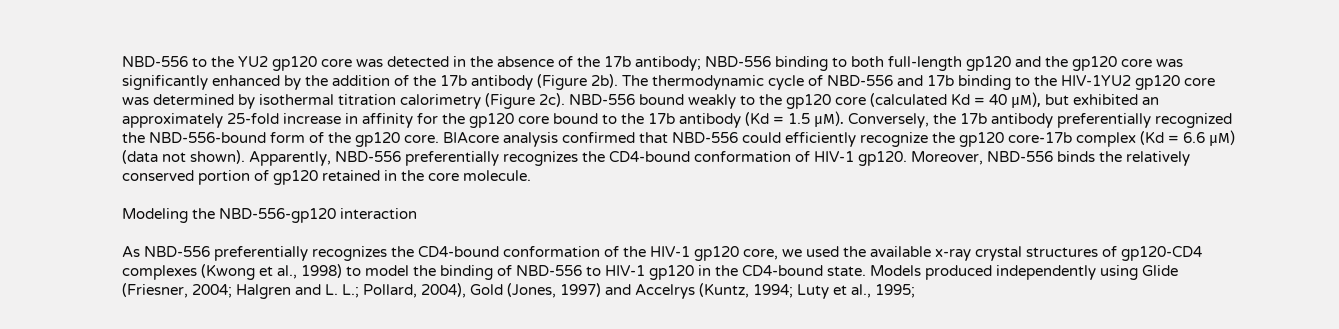NBD-556 to the YU2 gp120 core was detected in the absence of the 17b antibody; NBD-556 binding to both full-length gp120 and the gp120 core was significantly enhanced by the addition of the 17b antibody (Figure 2b). The thermodynamic cycle of NBD-556 and 17b binding to the HIV-1YU2 gp120 core was determined by isothermal titration calorimetry (Figure 2c). NBD-556 bound weakly to the gp120 core (calculated Kd = 40 μM), but exhibited an approximately 25-fold increase in affinity for the gp120 core bound to the 17b antibody (Kd = 1.5 μM). Conversely, the 17b antibody preferentially recognized the NBD-556-bound form of the gp120 core. BIAcore analysis confirmed that NBD-556 could efficiently recognize the gp120 core-17b complex (Kd = 6.6 μM) (data not shown). Apparently, NBD-556 preferentially recognizes the CD4-bound conformation of HIV-1 gp120. Moreover, NBD-556 binds the relatively conserved portion of gp120 retained in the core molecule.

Modeling the NBD-556-gp120 interaction

As NBD-556 preferentially recognizes the CD4-bound conformation of the HIV-1 gp120 core, we used the available x-ray crystal structures of gp120-CD4 complexes (Kwong et al., 1998) to model the binding of NBD-556 to HIV-1 gp120 in the CD4-bound state. Models produced independently using Glide (Friesner, 2004; Halgren and L. L.; Pollard, 2004), Gold (Jones, 1997) and Accelrys (Kuntz, 1994; Luty et al., 1995;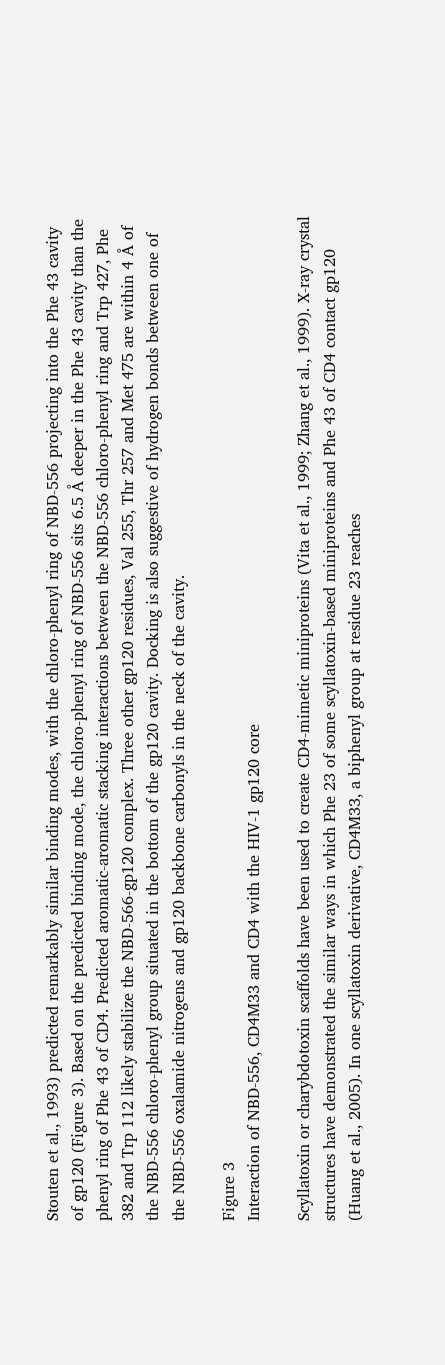Stouten et al., 1993) predicted remarkably similar binding modes, with the chloro-phenyl ring of NBD-556 projecting into the Phe 43 cavity of gp120 (Figure 3). Based on the predicted binding mode, the chloro-phenyl ring of NBD-556 sits 6.5 Å deeper in the Phe 43 cavity than the phenyl ring of Phe 43 of CD4. Predicted aromatic-aromatic stacking interactions between the NBD-556 chloro-phenyl ring and Trp 427, Phe 382 and Trp 112 likely stabilize the NBD-566-gp120 complex. Three other gp120 residues, Val 255, Thr 257 and Met 475 are within 4 Å of the NBD-556 chloro-phenyl group situated in the bottom of the gp120 cavity. Docking is also suggestive of hydrogen bonds between one of the NBD-556 oxalamide nitrogens and gp120 backbone carbonyls in the neck of the cavity.

Figure 3
Interaction of NBD-556, CD4M33 and CD4 with the HIV-1 gp120 core

Scyllatoxin or charybdotoxin scaffolds have been used to create CD4-mimetic miniproteins (Vita et al., 1999; Zhang et al., 1999). X-ray crystal structures have demonstrated the similar ways in which Phe 23 of some scyllatoxin-based miniproteins and Phe 43 of CD4 contact gp120 (Huang et al., 2005). In one scyllatoxin derivative, CD4M33, a biphenyl group at residue 23 reaches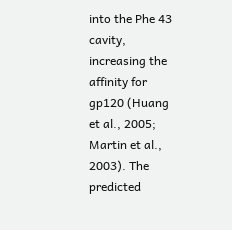into the Phe 43 cavity, increasing the affinity for gp120 (Huang et al., 2005; Martin et al., 2003). The predicted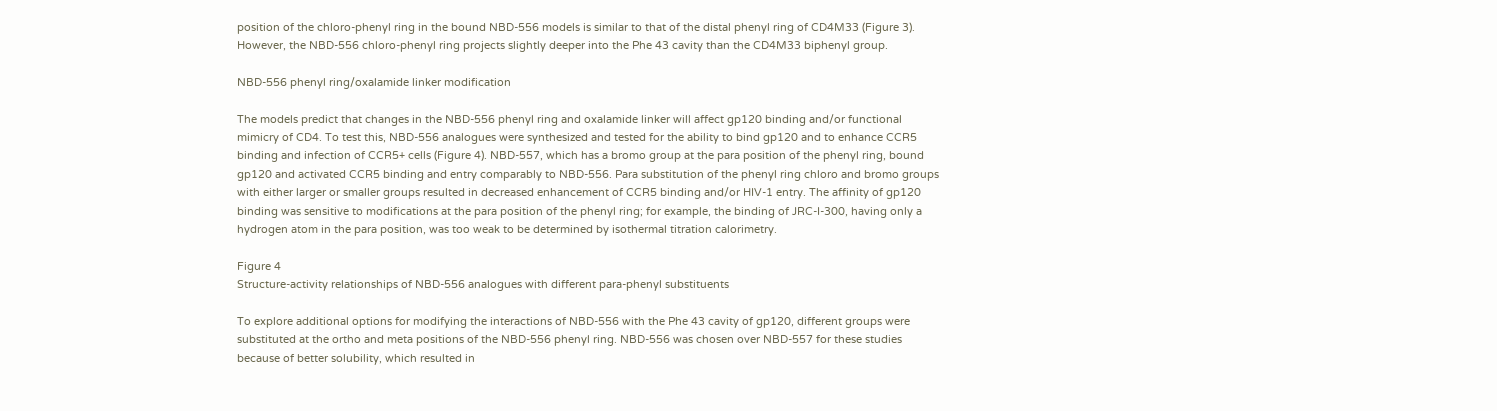position of the chloro-phenyl ring in the bound NBD-556 models is similar to that of the distal phenyl ring of CD4M33 (Figure 3). However, the NBD-556 chloro-phenyl ring projects slightly deeper into the Phe 43 cavity than the CD4M33 biphenyl group.

NBD-556 phenyl ring/oxalamide linker modification

The models predict that changes in the NBD-556 phenyl ring and oxalamide linker will affect gp120 binding and/or functional mimicry of CD4. To test this, NBD-556 analogues were synthesized and tested for the ability to bind gp120 and to enhance CCR5 binding and infection of CCR5+ cells (Figure 4). NBD-557, which has a bromo group at the para position of the phenyl ring, bound gp120 and activated CCR5 binding and entry comparably to NBD-556. Para substitution of the phenyl ring chloro and bromo groups with either larger or smaller groups resulted in decreased enhancement of CCR5 binding and/or HIV-1 entry. The affinity of gp120 binding was sensitive to modifications at the para position of the phenyl ring; for example, the binding of JRC-I-300, having only a hydrogen atom in the para position, was too weak to be determined by isothermal titration calorimetry.

Figure 4
Structure-activity relationships of NBD-556 analogues with different para-phenyl substituents

To explore additional options for modifying the interactions of NBD-556 with the Phe 43 cavity of gp120, different groups were substituted at the ortho and meta positions of the NBD-556 phenyl ring. NBD-556 was chosen over NBD-557 for these studies because of better solubility, which resulted in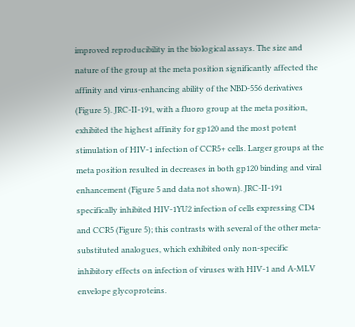improved reproducibility in the biological assays. The size and nature of the group at the meta position significantly affected the affinity and virus-enhancing ability of the NBD-556 derivatives (Figure 5). JRC-II-191, with a fluoro group at the meta position, exhibited the highest affinity for gp120 and the most potent stimulation of HIV-1 infection of CCR5+ cells. Larger groups at the meta position resulted in decreases in both gp120 binding and viral enhancement (Figure 5 and data not shown). JRC-II-191 specifically inhibited HIV-1YU2 infection of cells expressing CD4 and CCR5 (Figure 5); this contrasts with several of the other meta-substituted analogues, which exhibited only non-specific inhibitory effects on infection of viruses with HIV-1 and A-MLV envelope glycoproteins.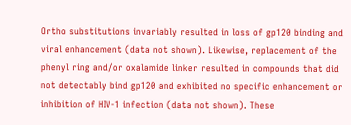Ortho substitutions invariably resulted in loss of gp120 binding and viral enhancement (data not shown). Likewise, replacement of the phenyl ring and/or oxalamide linker resulted in compounds that did not detectably bind gp120 and exhibited no specific enhancement or inhibition of HIV-1 infection (data not shown). These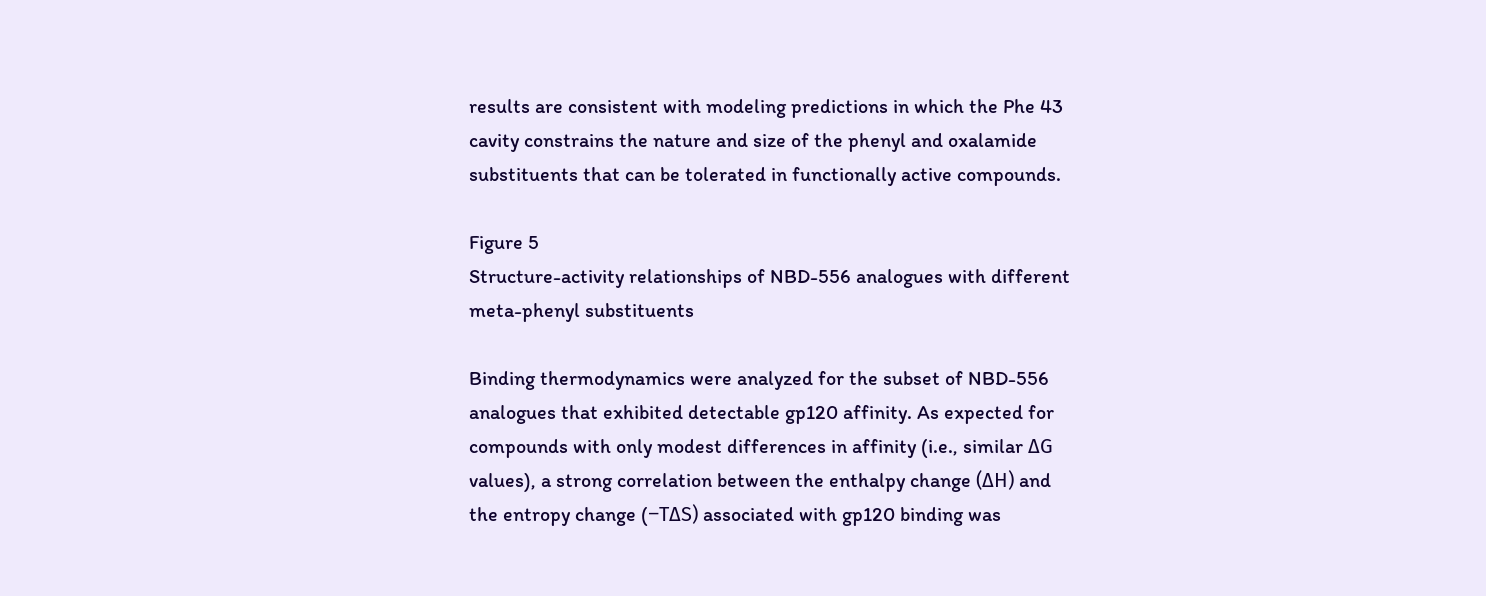results are consistent with modeling predictions in which the Phe 43 cavity constrains the nature and size of the phenyl and oxalamide substituents that can be tolerated in functionally active compounds.

Figure 5
Structure-activity relationships of NBD-556 analogues with different meta-phenyl substituents

Binding thermodynamics were analyzed for the subset of NBD-556 analogues that exhibited detectable gp120 affinity. As expected for compounds with only modest differences in affinity (i.e., similar ΔG values), a strong correlation between the enthalpy change (ΔH) and the entropy change (−TΔS) associated with gp120 binding was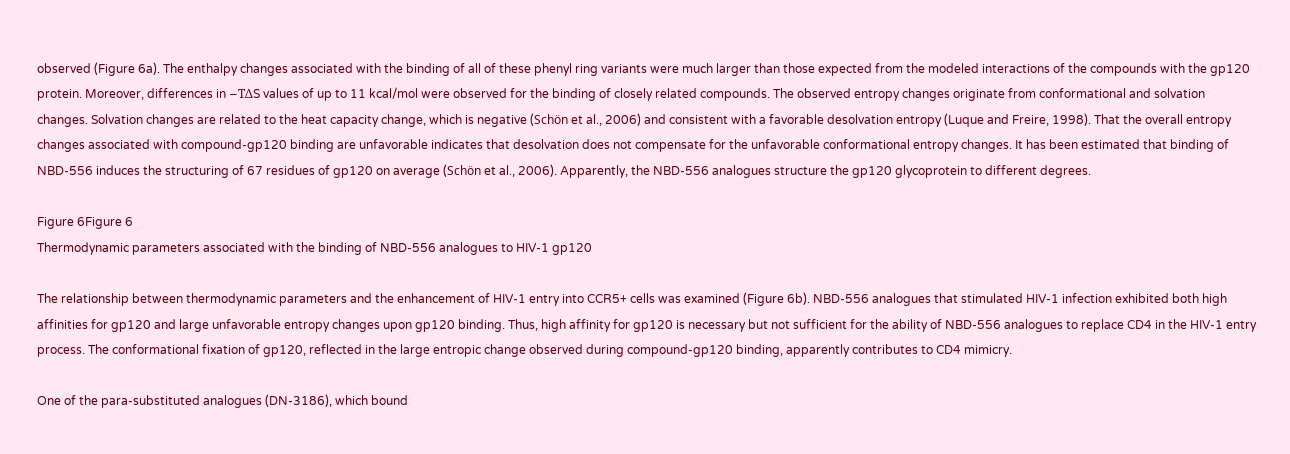observed (Figure 6a). The enthalpy changes associated with the binding of all of these phenyl ring variants were much larger than those expected from the modeled interactions of the compounds with the gp120 protein. Moreover, differences in −TΔS values of up to 11 kcal/mol were observed for the binding of closely related compounds. The observed entropy changes originate from conformational and solvation changes. Solvation changes are related to the heat capacity change, which is negative (Schön et al., 2006) and consistent with a favorable desolvation entropy (Luque and Freire, 1998). That the overall entropy changes associated with compound-gp120 binding are unfavorable indicates that desolvation does not compensate for the unfavorable conformational entropy changes. It has been estimated that binding of NBD-556 induces the structuring of 67 residues of gp120 on average (Schön et al., 2006). Apparently, the NBD-556 analogues structure the gp120 glycoprotein to different degrees.

Figure 6Figure 6
Thermodynamic parameters associated with the binding of NBD-556 analogues to HIV-1 gp120

The relationship between thermodynamic parameters and the enhancement of HIV-1 entry into CCR5+ cells was examined (Figure 6b). NBD-556 analogues that stimulated HIV-1 infection exhibited both high affinities for gp120 and large unfavorable entropy changes upon gp120 binding. Thus, high affinity for gp120 is necessary but not sufficient for the ability of NBD-556 analogues to replace CD4 in the HIV-1 entry process. The conformational fixation of gp120, reflected in the large entropic change observed during compound-gp120 binding, apparently contributes to CD4 mimicry.

One of the para-substituted analogues (DN-3186), which bound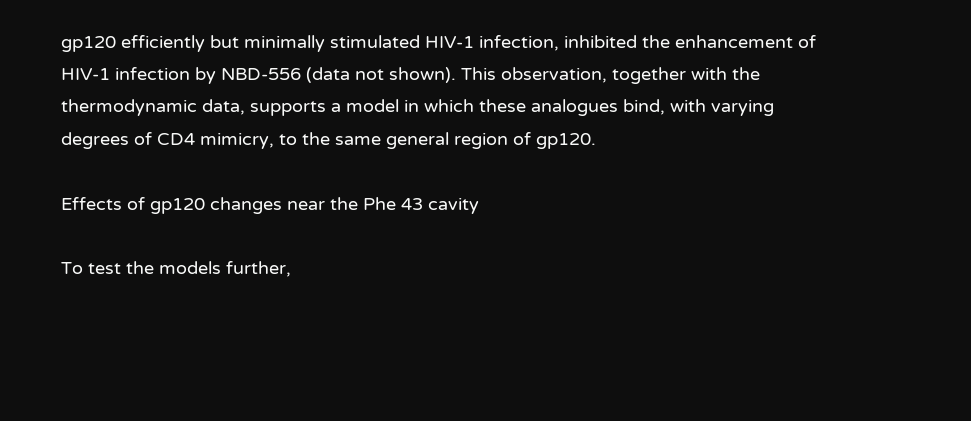gp120 efficiently but minimally stimulated HIV-1 infection, inhibited the enhancement of HIV-1 infection by NBD-556 (data not shown). This observation, together with the thermodynamic data, supports a model in which these analogues bind, with varying degrees of CD4 mimicry, to the same general region of gp120.

Effects of gp120 changes near the Phe 43 cavity

To test the models further,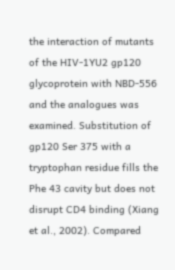the interaction of mutants of the HIV-1YU2 gp120 glycoprotein with NBD-556 and the analogues was examined. Substitution of gp120 Ser 375 with a tryptophan residue fills the Phe 43 cavity but does not disrupt CD4 binding (Xiang et al., 2002). Compared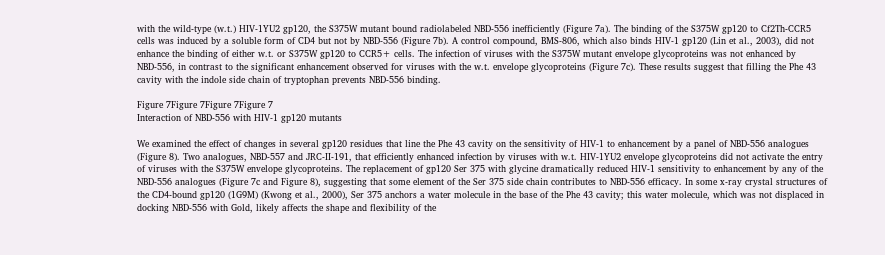with the wild-type (w.t.) HIV-1YU2 gp120, the S375W mutant bound radiolabeled NBD-556 inefficiently (Figure 7a). The binding of the S375W gp120 to Cf2Th-CCR5 cells was induced by a soluble form of CD4 but not by NBD-556 (Figure 7b). A control compound, BMS-806, which also binds HIV-1 gp120 (Lin et al., 2003), did not enhance the binding of either w.t. or S375W gp120 to CCR5+ cells. The infection of viruses with the S375W mutant envelope glycoproteins was not enhanced by NBD-556, in contrast to the significant enhancement observed for viruses with the w.t. envelope glycoproteins (Figure 7c). These results suggest that filling the Phe 43 cavity with the indole side chain of tryptophan prevents NBD-556 binding.

Figure 7Figure 7Figure 7Figure 7
Interaction of NBD-556 with HIV-1 gp120 mutants

We examined the effect of changes in several gp120 residues that line the Phe 43 cavity on the sensitivity of HIV-1 to enhancement by a panel of NBD-556 analogues (Figure 8). Two analogues, NBD-557 and JRC-II-191, that efficiently enhanced infection by viruses with w.t. HIV-1YU2 envelope glycoproteins did not activate the entry of viruses with the S375W envelope glycoproteins. The replacement of gp120 Ser 375 with glycine dramatically reduced HIV-1 sensitivity to enhancement by any of the NBD-556 analogues (Figure 7c and Figure 8), suggesting that some element of the Ser 375 side chain contributes to NBD-556 efficacy. In some x-ray crystal structures of the CD4-bound gp120 (1G9M) (Kwong et al., 2000), Ser 375 anchors a water molecule in the base of the Phe 43 cavity; this water molecule, which was not displaced in docking NBD-556 with Gold, likely affects the shape and flexibility of the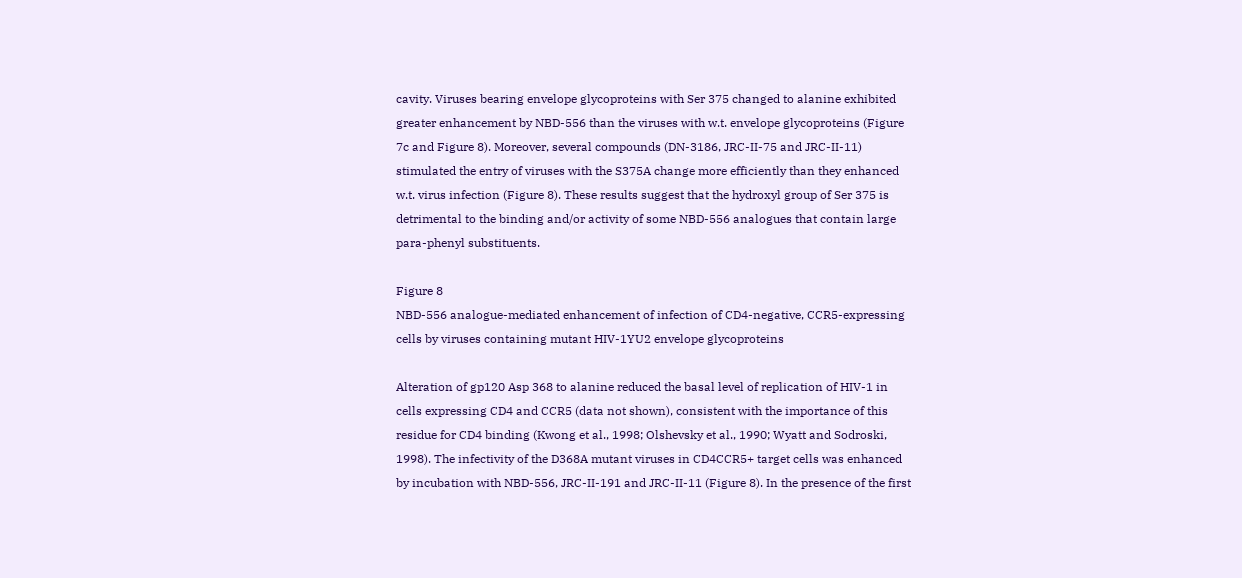cavity. Viruses bearing envelope glycoproteins with Ser 375 changed to alanine exhibited greater enhancement by NBD-556 than the viruses with w.t. envelope glycoproteins (Figure 7c and Figure 8). Moreover, several compounds (DN-3186, JRC-II-75 and JRC-II-11) stimulated the entry of viruses with the S375A change more efficiently than they enhanced w.t. virus infection (Figure 8). These results suggest that the hydroxyl group of Ser 375 is detrimental to the binding and/or activity of some NBD-556 analogues that contain large para-phenyl substituents.

Figure 8
NBD-556 analogue-mediated enhancement of infection of CD4-negative, CCR5-expressing cells by viruses containing mutant HIV-1YU2 envelope glycoproteins

Alteration of gp120 Asp 368 to alanine reduced the basal level of replication of HIV-1 in cells expressing CD4 and CCR5 (data not shown), consistent with the importance of this residue for CD4 binding (Kwong et al., 1998; Olshevsky et al., 1990; Wyatt and Sodroski, 1998). The infectivity of the D368A mutant viruses in CD4CCR5+ target cells was enhanced by incubation with NBD-556, JRC-II-191 and JRC-II-11 (Figure 8). In the presence of the first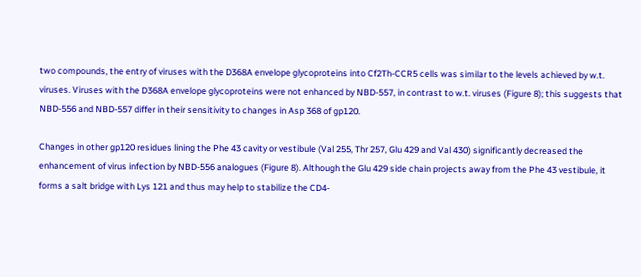two compounds, the entry of viruses with the D368A envelope glycoproteins into Cf2Th-CCR5 cells was similar to the levels achieved by w.t. viruses. Viruses with the D368A envelope glycoproteins were not enhanced by NBD-557, in contrast to w.t. viruses (Figure 8); this suggests that NBD-556 and NBD-557 differ in their sensitivity to changes in Asp 368 of gp120.

Changes in other gp120 residues lining the Phe 43 cavity or vestibule (Val 255, Thr 257, Glu 429 and Val 430) significantly decreased the enhancement of virus infection by NBD-556 analogues (Figure 8). Although the Glu 429 side chain projects away from the Phe 43 vestibule, it forms a salt bridge with Lys 121 and thus may help to stabilize the CD4-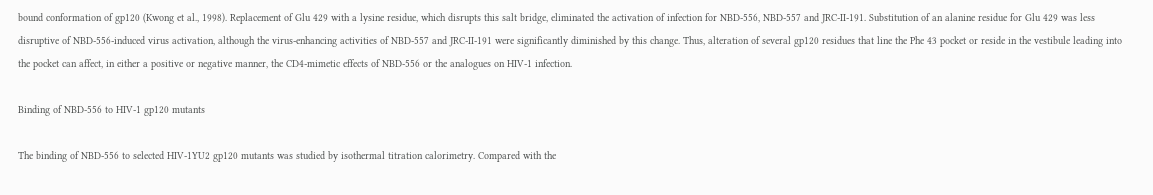bound conformation of gp120 (Kwong et al., 1998). Replacement of Glu 429 with a lysine residue, which disrupts this salt bridge, eliminated the activation of infection for NBD-556, NBD-557 and JRC-II-191. Substitution of an alanine residue for Glu 429 was less disruptive of NBD-556-induced virus activation, although the virus-enhancing activities of NBD-557 and JRC-II-191 were significantly diminished by this change. Thus, alteration of several gp120 residues that line the Phe 43 pocket or reside in the vestibule leading into the pocket can affect, in either a positive or negative manner, the CD4-mimetic effects of NBD-556 or the analogues on HIV-1 infection.

Binding of NBD-556 to HIV-1 gp120 mutants

The binding of NBD-556 to selected HIV-1YU2 gp120 mutants was studied by isothermal titration calorimetry. Compared with the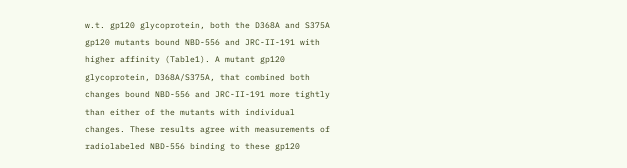w.t. gp120 glycoprotein, both the D368A and S375A gp120 mutants bound NBD-556 and JRC-II-191 with higher affinity (Table1). A mutant gp120 glycoprotein, D368A/S375A, that combined both changes bound NBD-556 and JRC-II-191 more tightly than either of the mutants with individual changes. These results agree with measurements of radiolabeled NBD-556 binding to these gp120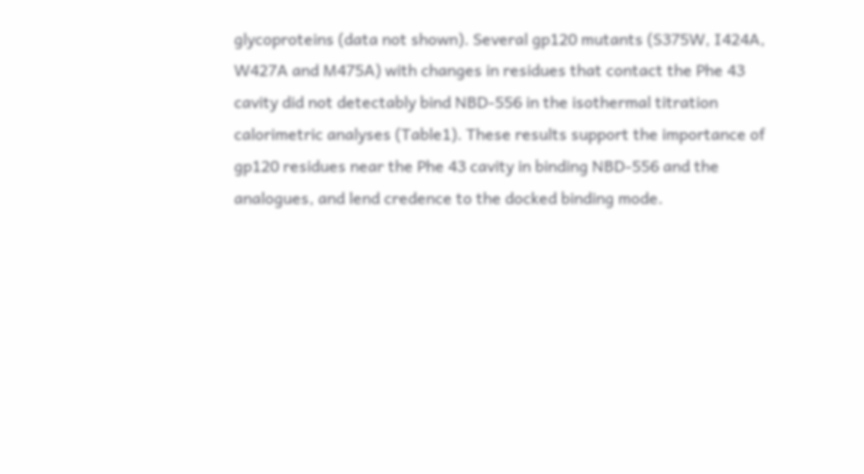glycoproteins (data not shown). Several gp120 mutants (S375W, I424A, W427A and M475A) with changes in residues that contact the Phe 43 cavity did not detectably bind NBD-556 in the isothermal titration calorimetric analyses (Table1). These results support the importance of gp120 residues near the Phe 43 cavity in binding NBD-556 and the analogues, and lend credence to the docked binding mode.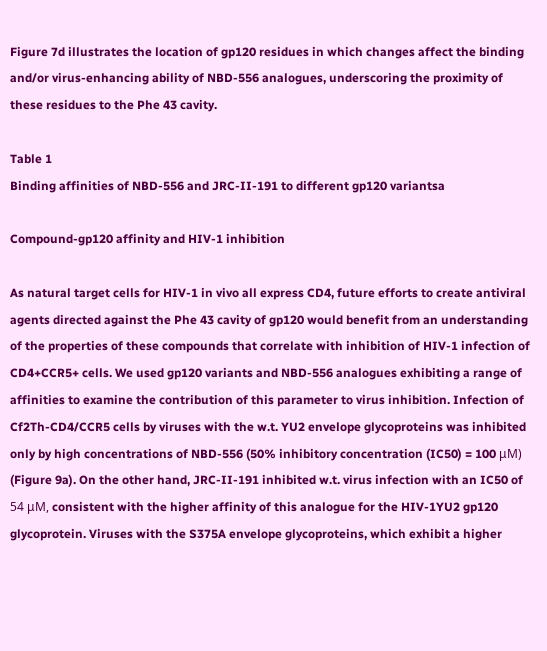Figure 7d illustrates the location of gp120 residues in which changes affect the binding and/or virus-enhancing ability of NBD-556 analogues, underscoring the proximity of these residues to the Phe 43 cavity.

Table 1
Binding affinities of NBD-556 and JRC-II-191 to different gp120 variantsa

Compound-gp120 affinity and HIV-1 inhibition

As natural target cells for HIV-1 in vivo all express CD4, future efforts to create antiviral agents directed against the Phe 43 cavity of gp120 would benefit from an understanding of the properties of these compounds that correlate with inhibition of HIV-1 infection of CD4+CCR5+ cells. We used gp120 variants and NBD-556 analogues exhibiting a range of affinities to examine the contribution of this parameter to virus inhibition. Infection of Cf2Th-CD4/CCR5 cells by viruses with the w.t. YU2 envelope glycoproteins was inhibited only by high concentrations of NBD-556 (50% inhibitory concentration (IC50) = 100 μM) (Figure 9a). On the other hand, JRC-II-191 inhibited w.t. virus infection with an IC50 of 54 μM, consistent with the higher affinity of this analogue for the HIV-1YU2 gp120 glycoprotein. Viruses with the S375A envelope glycoproteins, which exhibit a higher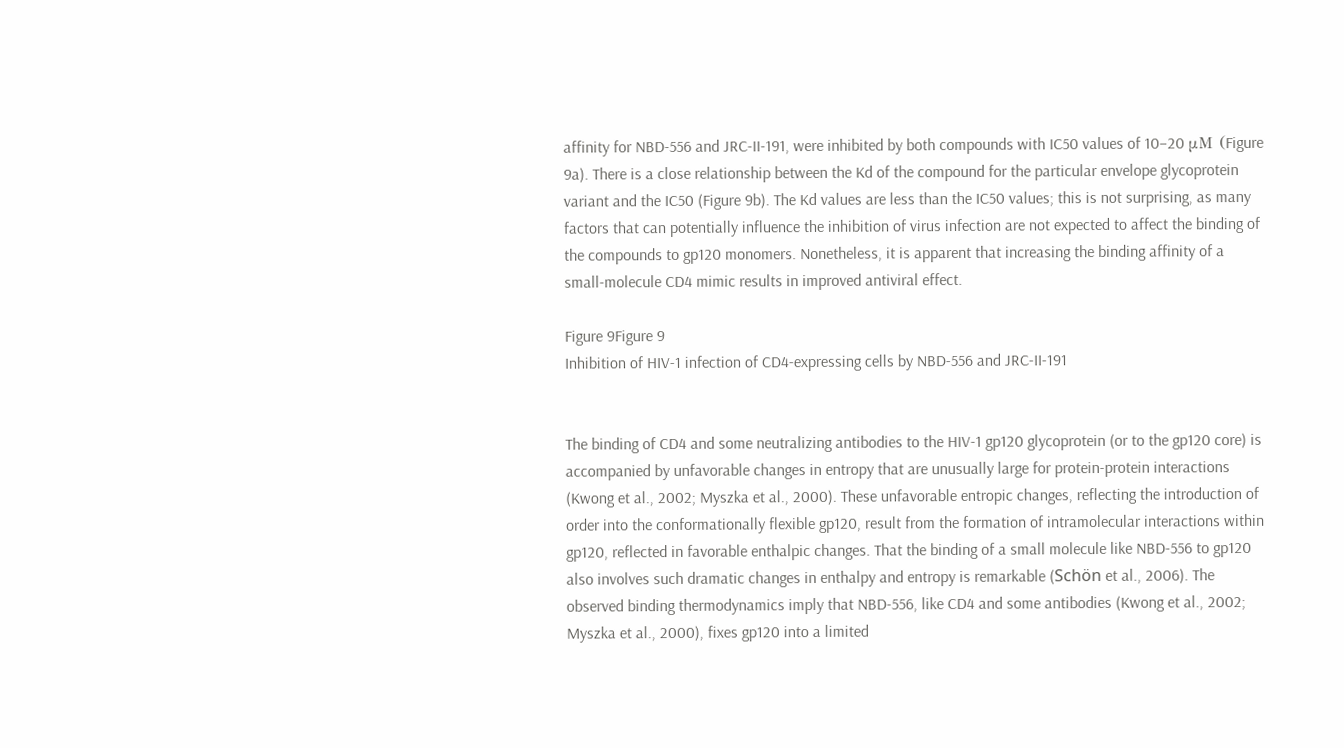affinity for NBD-556 and JRC-II-191, were inhibited by both compounds with IC50 values of 10–20 μM (Figure 9a). There is a close relationship between the Kd of the compound for the particular envelope glycoprotein variant and the IC50 (Figure 9b). The Kd values are less than the IC50 values; this is not surprising, as many factors that can potentially influence the inhibition of virus infection are not expected to affect the binding of the compounds to gp120 monomers. Nonetheless, it is apparent that increasing the binding affinity of a small-molecule CD4 mimic results in improved antiviral effect.

Figure 9Figure 9
Inhibition of HIV-1 infection of CD4-expressing cells by NBD-556 and JRC-II-191


The binding of CD4 and some neutralizing antibodies to the HIV-1 gp120 glycoprotein (or to the gp120 core) is accompanied by unfavorable changes in entropy that are unusually large for protein-protein interactions (Kwong et al., 2002; Myszka et al., 2000). These unfavorable entropic changes, reflecting the introduction of order into the conformationally flexible gp120, result from the formation of intramolecular interactions within gp120, reflected in favorable enthalpic changes. That the binding of a small molecule like NBD-556 to gp120 also involves such dramatic changes in enthalpy and entropy is remarkable (Schön et al., 2006). The observed binding thermodynamics imply that NBD-556, like CD4 and some antibodies (Kwong et al., 2002; Myszka et al., 2000), fixes gp120 into a limited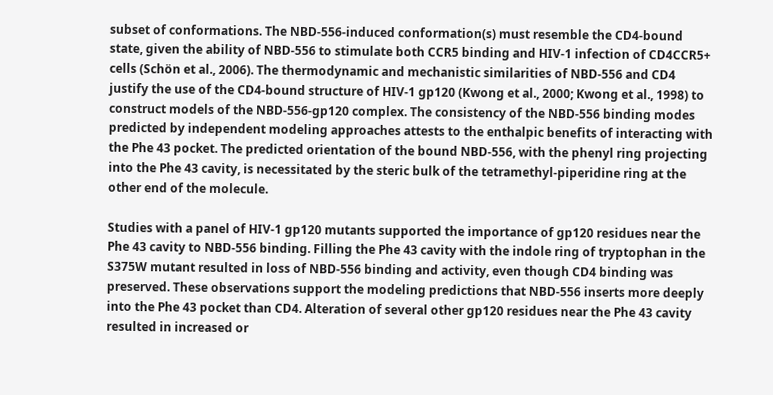subset of conformations. The NBD-556-induced conformation(s) must resemble the CD4-bound state, given the ability of NBD-556 to stimulate both CCR5 binding and HIV-1 infection of CD4CCR5+ cells (Schön et al., 2006). The thermodynamic and mechanistic similarities of NBD-556 and CD4 justify the use of the CD4-bound structure of HIV-1 gp120 (Kwong et al., 2000; Kwong et al., 1998) to construct models of the NBD-556-gp120 complex. The consistency of the NBD-556 binding modes predicted by independent modeling approaches attests to the enthalpic benefits of interacting with the Phe 43 pocket. The predicted orientation of the bound NBD-556, with the phenyl ring projecting into the Phe 43 cavity, is necessitated by the steric bulk of the tetramethyl-piperidine ring at the other end of the molecule.

Studies with a panel of HIV-1 gp120 mutants supported the importance of gp120 residues near the Phe 43 cavity to NBD-556 binding. Filling the Phe 43 cavity with the indole ring of tryptophan in the S375W mutant resulted in loss of NBD-556 binding and activity, even though CD4 binding was preserved. These observations support the modeling predictions that NBD-556 inserts more deeply into the Phe 43 pocket than CD4. Alteration of several other gp120 residues near the Phe 43 cavity resulted in increased or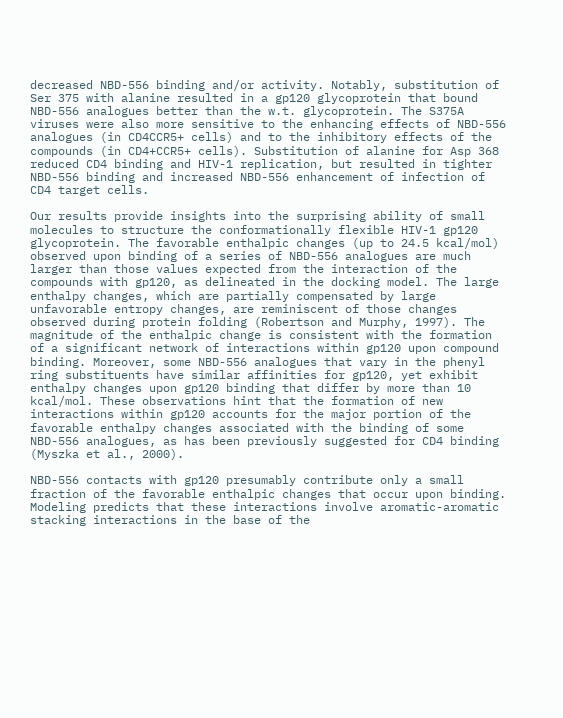decreased NBD-556 binding and/or activity. Notably, substitution of Ser 375 with alanine resulted in a gp120 glycoprotein that bound NBD-556 analogues better than the w.t. glycoprotein. The S375A viruses were also more sensitive to the enhancing effects of NBD-556 analogues (in CD4CCR5+ cells) and to the inhibitory effects of the compounds (in CD4+CCR5+ cells). Substitution of alanine for Asp 368 reduced CD4 binding and HIV-1 replication, but resulted in tighter NBD-556 binding and increased NBD-556 enhancement of infection of CD4 target cells.

Our results provide insights into the surprising ability of small molecules to structure the conformationally flexible HIV-1 gp120 glycoprotein. The favorable enthalpic changes (up to 24.5 kcal/mol) observed upon binding of a series of NBD-556 analogues are much larger than those values expected from the interaction of the compounds with gp120, as delineated in the docking model. The large enthalpy changes, which are partially compensated by large unfavorable entropy changes, are reminiscent of those changes observed during protein folding (Robertson and Murphy, 1997). The magnitude of the enthalpic change is consistent with the formation of a significant network of interactions within gp120 upon compound binding. Moreover, some NBD-556 analogues that vary in the phenyl ring substituents have similar affinities for gp120, yet exhibit enthalpy changes upon gp120 binding that differ by more than 10 kcal/mol. These observations hint that the formation of new interactions within gp120 accounts for the major portion of the favorable enthalpy changes associated with the binding of some NBD-556 analogues, as has been previously suggested for CD4 binding (Myszka et al., 2000).

NBD-556 contacts with gp120 presumably contribute only a small fraction of the favorable enthalpic changes that occur upon binding. Modeling predicts that these interactions involve aromatic-aromatic stacking interactions in the base of the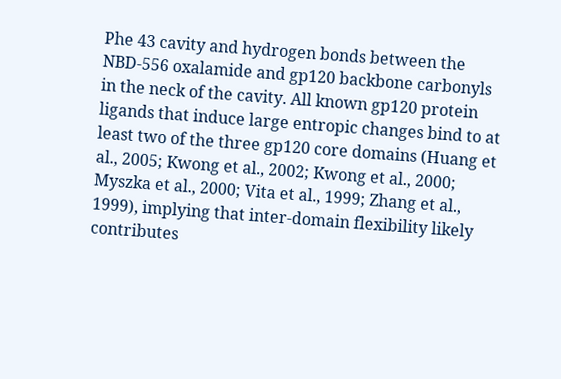Phe 43 cavity and hydrogen bonds between the NBD-556 oxalamide and gp120 backbone carbonyls in the neck of the cavity. All known gp120 protein ligands that induce large entropic changes bind to at least two of the three gp120 core domains (Huang et al., 2005; Kwong et al., 2002; Kwong et al., 2000; Myszka et al., 2000; Vita et al., 1999; Zhang et al., 1999), implying that inter-domain flexibility likely contributes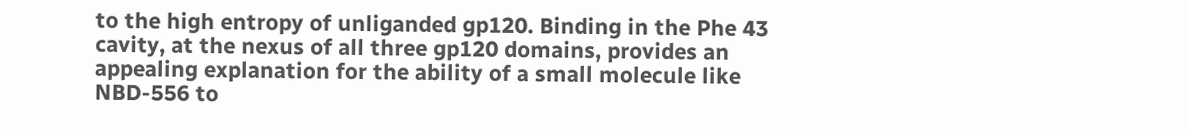to the high entropy of unliganded gp120. Binding in the Phe 43 cavity, at the nexus of all three gp120 domains, provides an appealing explanation for the ability of a small molecule like NBD-556 to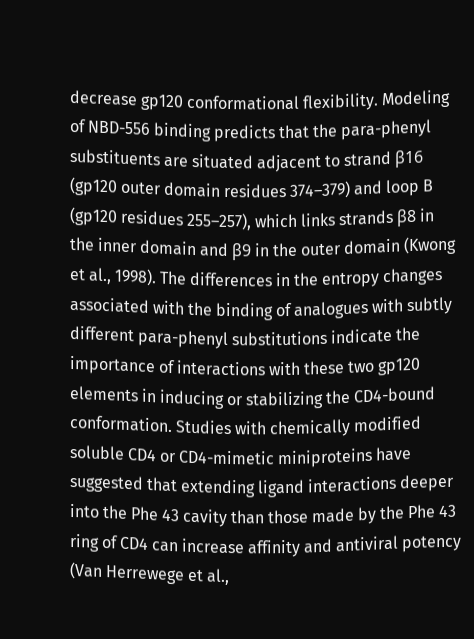decrease gp120 conformational flexibility. Modeling of NBD-556 binding predicts that the para-phenyl substituents are situated adjacent to strand β16 (gp120 outer domain residues 374–379) and loop B (gp120 residues 255–257), which links strands β8 in the inner domain and β9 in the outer domain (Kwong et al., 1998). The differences in the entropy changes associated with the binding of analogues with subtly different para-phenyl substitutions indicate the importance of interactions with these two gp120 elements in inducing or stabilizing the CD4-bound conformation. Studies with chemically modified soluble CD4 or CD4-mimetic miniproteins have suggested that extending ligand interactions deeper into the Phe 43 cavity than those made by the Phe 43 ring of CD4 can increase affinity and antiviral potency (Van Herrewege et al.,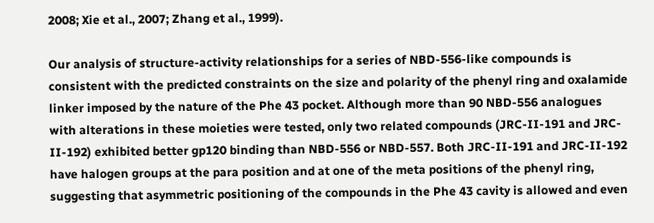2008; Xie et al., 2007; Zhang et al., 1999).

Our analysis of structure-activity relationships for a series of NBD-556-like compounds is consistent with the predicted constraints on the size and polarity of the phenyl ring and oxalamide linker imposed by the nature of the Phe 43 pocket. Although more than 90 NBD-556 analogues with alterations in these moieties were tested, only two related compounds (JRC-II-191 and JRC-II-192) exhibited better gp120 binding than NBD-556 or NBD-557. Both JRC-II-191 and JRC-II-192 have halogen groups at the para position and at one of the meta positions of the phenyl ring, suggesting that asymmetric positioning of the compounds in the Phe 43 cavity is allowed and even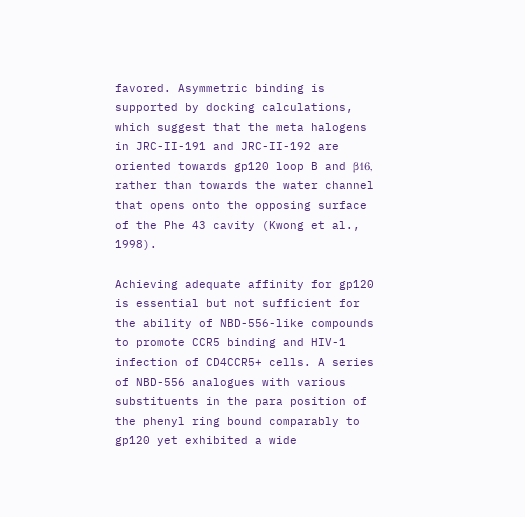favored. Asymmetric binding is supported by docking calculations, which suggest that the meta halogens in JRC-II-191 and JRC-II-192 are oriented towards gp120 loop B and β16, rather than towards the water channel that opens onto the opposing surface of the Phe 43 cavity (Kwong et al., 1998).

Achieving adequate affinity for gp120 is essential but not sufficient for the ability of NBD-556-like compounds to promote CCR5 binding and HIV-1 infection of CD4CCR5+ cells. A series of NBD-556 analogues with various substituents in the para position of the phenyl ring bound comparably to gp120 yet exhibited a wide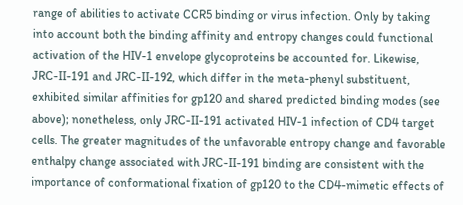range of abilities to activate CCR5 binding or virus infection. Only by taking into account both the binding affinity and entropy changes could functional activation of the HIV-1 envelope glycoproteins be accounted for. Likewise, JRC-II-191 and JRC-II-192, which differ in the meta-phenyl substituent, exhibited similar affinities for gp120 and shared predicted binding modes (see above); nonetheless, only JRC-II-191 activated HIV-1 infection of CD4 target cells. The greater magnitudes of the unfavorable entropy change and favorable enthalpy change associated with JRC-II-191 binding are consistent with the importance of conformational fixation of gp120 to the CD4-mimetic effects of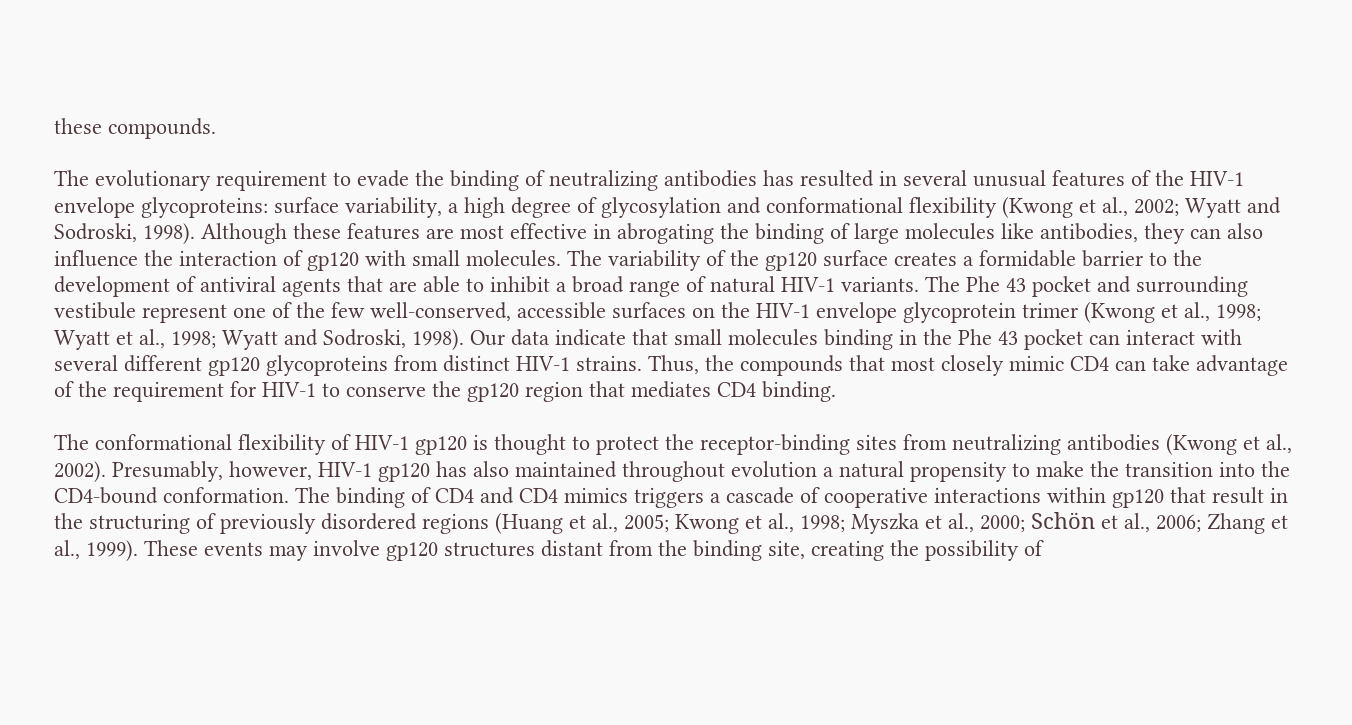these compounds.

The evolutionary requirement to evade the binding of neutralizing antibodies has resulted in several unusual features of the HIV-1 envelope glycoproteins: surface variability, a high degree of glycosylation and conformational flexibility (Kwong et al., 2002; Wyatt and Sodroski, 1998). Although these features are most effective in abrogating the binding of large molecules like antibodies, they can also influence the interaction of gp120 with small molecules. The variability of the gp120 surface creates a formidable barrier to the development of antiviral agents that are able to inhibit a broad range of natural HIV-1 variants. The Phe 43 pocket and surrounding vestibule represent one of the few well-conserved, accessible surfaces on the HIV-1 envelope glycoprotein trimer (Kwong et al., 1998; Wyatt et al., 1998; Wyatt and Sodroski, 1998). Our data indicate that small molecules binding in the Phe 43 pocket can interact with several different gp120 glycoproteins from distinct HIV-1 strains. Thus, the compounds that most closely mimic CD4 can take advantage of the requirement for HIV-1 to conserve the gp120 region that mediates CD4 binding.

The conformational flexibility of HIV-1 gp120 is thought to protect the receptor-binding sites from neutralizing antibodies (Kwong et al., 2002). Presumably, however, HIV-1 gp120 has also maintained throughout evolution a natural propensity to make the transition into the CD4-bound conformation. The binding of CD4 and CD4 mimics triggers a cascade of cooperative interactions within gp120 that result in the structuring of previously disordered regions (Huang et al., 2005; Kwong et al., 1998; Myszka et al., 2000; Schön et al., 2006; Zhang et al., 1999). These events may involve gp120 structures distant from the binding site, creating the possibility of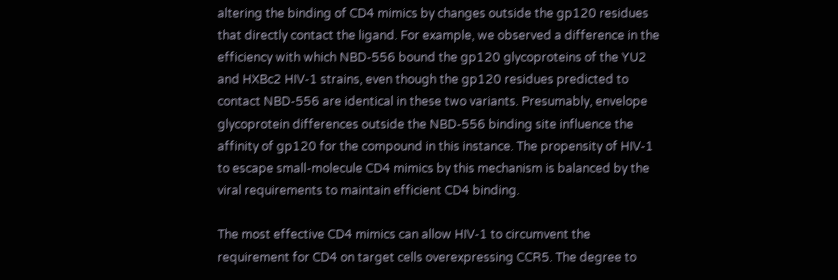altering the binding of CD4 mimics by changes outside the gp120 residues that directly contact the ligand. For example, we observed a difference in the efficiency with which NBD-556 bound the gp120 glycoproteins of the YU2 and HXBc2 HIV-1 strains, even though the gp120 residues predicted to contact NBD-556 are identical in these two variants. Presumably, envelope glycoprotein differences outside the NBD-556 binding site influence the affinity of gp120 for the compound in this instance. The propensity of HIV-1 to escape small-molecule CD4 mimics by this mechanism is balanced by the viral requirements to maintain efficient CD4 binding.

The most effective CD4 mimics can allow HIV-1 to circumvent the requirement for CD4 on target cells overexpressing CCR5. The degree to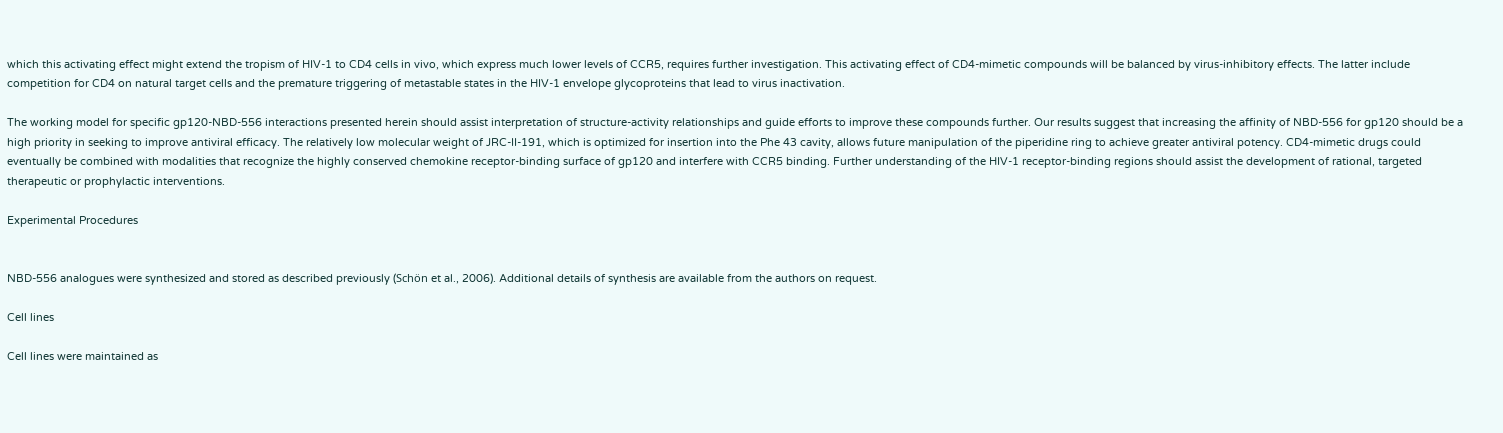which this activating effect might extend the tropism of HIV-1 to CD4 cells in vivo, which express much lower levels of CCR5, requires further investigation. This activating effect of CD4-mimetic compounds will be balanced by virus-inhibitory effects. The latter include competition for CD4 on natural target cells and the premature triggering of metastable states in the HIV-1 envelope glycoproteins that lead to virus inactivation.

The working model for specific gp120-NBD-556 interactions presented herein should assist interpretation of structure-activity relationships and guide efforts to improve these compounds further. Our results suggest that increasing the affinity of NBD-556 for gp120 should be a high priority in seeking to improve antiviral efficacy. The relatively low molecular weight of JRC-II-191, which is optimized for insertion into the Phe 43 cavity, allows future manipulation of the piperidine ring to achieve greater antiviral potency. CD4-mimetic drugs could eventually be combined with modalities that recognize the highly conserved chemokine receptor-binding surface of gp120 and interfere with CCR5 binding. Further understanding of the HIV-1 receptor-binding regions should assist the development of rational, targeted therapeutic or prophylactic interventions.

Experimental Procedures


NBD-556 analogues were synthesized and stored as described previously (Schön et al., 2006). Additional details of synthesis are available from the authors on request.

Cell lines

Cell lines were maintained as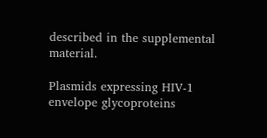described in the supplemental material.

Plasmids expressing HIV-1 envelope glycoproteins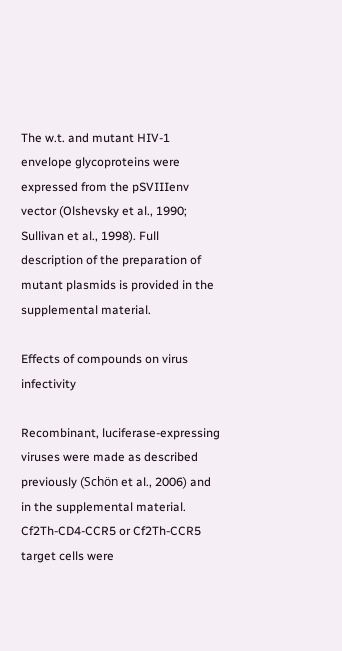The w.t. and mutant HIV-1 envelope glycoproteins were expressed from the pSVIIIenv vector (Olshevsky et al., 1990; Sullivan et al., 1998). Full description of the preparation of mutant plasmids is provided in the supplemental material.

Effects of compounds on virus infectivity

Recombinant, luciferase-expressing viruses were made as described previously (Schön et al., 2006) and in the supplemental material. Cf2Th-CD4-CCR5 or Cf2Th-CCR5 target cells were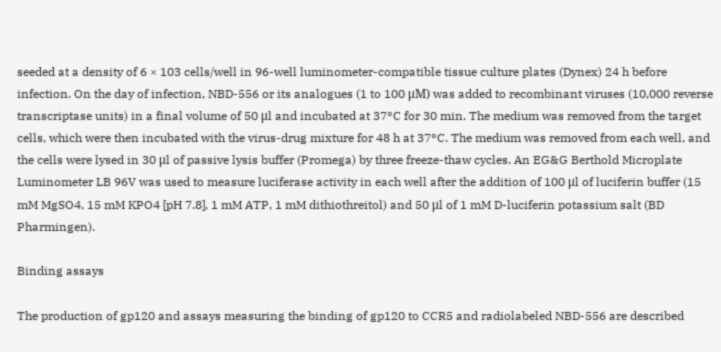seeded at a density of 6 × 103 cells/well in 96-well luminometer-compatible tissue culture plates (Dynex) 24 h before infection. On the day of infection, NBD-556 or its analogues (1 to 100 μM) was added to recombinant viruses (10,000 reverse transcriptase units) in a final volume of 50 μl and incubated at 37°C for 30 min. The medium was removed from the target cells, which were then incubated with the virus-drug mixture for 48 h at 37°C. The medium was removed from each well, and the cells were lysed in 30 μl of passive lysis buffer (Promega) by three freeze-thaw cycles. An EG&G Berthold Microplate Luminometer LB 96V was used to measure luciferase activity in each well after the addition of 100 μl of luciferin buffer (15 mM MgSO4, 15 mM KPO4 [pH 7.8], 1 mM ATP, 1 mM dithiothreitol) and 50 μl of 1 mM D-luciferin potassium salt (BD Pharmingen).

Binding assays

The production of gp120 and assays measuring the binding of gp120 to CCR5 and radiolabeled NBD-556 are described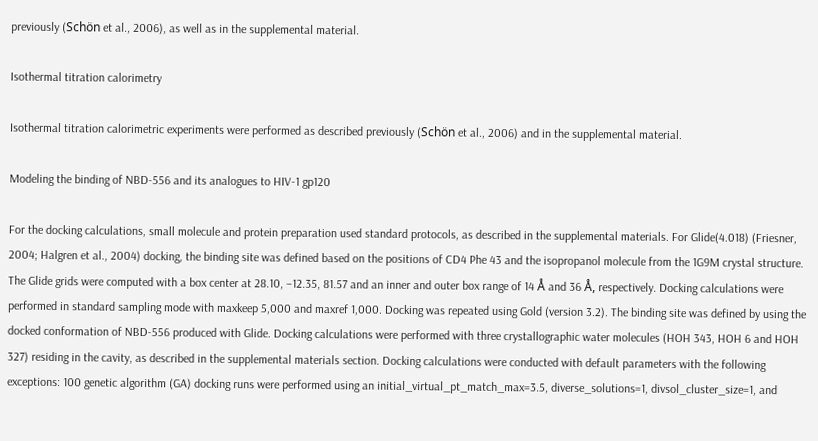previously (Schön et al., 2006), as well as in the supplemental material.

Isothermal titration calorimetry

Isothermal titration calorimetric experiments were performed as described previously (Schön et al., 2006) and in the supplemental material.

Modeling the binding of NBD-556 and its analogues to HIV-1 gp120

For the docking calculations, small molecule and protein preparation used standard protocols, as described in the supplemental materials. For Glide(4.018) (Friesner, 2004; Halgren et al., 2004) docking, the binding site was defined based on the positions of CD4 Phe 43 and the isopropanol molecule from the 1G9M crystal structure. The Glide grids were computed with a box center at 28.10, −12.35, 81.57 and an inner and outer box range of 14 Å and 36 Å, respectively. Docking calculations were performed in standard sampling mode with maxkeep 5,000 and maxref 1,000. Docking was repeated using Gold (version 3.2). The binding site was defined by using the docked conformation of NBD-556 produced with Glide. Docking calculations were performed with three crystallographic water molecules (HOH 343, HOH 6 and HOH 327) residing in the cavity, as described in the supplemental materials section. Docking calculations were conducted with default parameters with the following exceptions: 100 genetic algorithm (GA) docking runs were performed using an initial_virtual_pt_match_max=3.5, diverse_solutions=1, divsol_cluster_size=1, and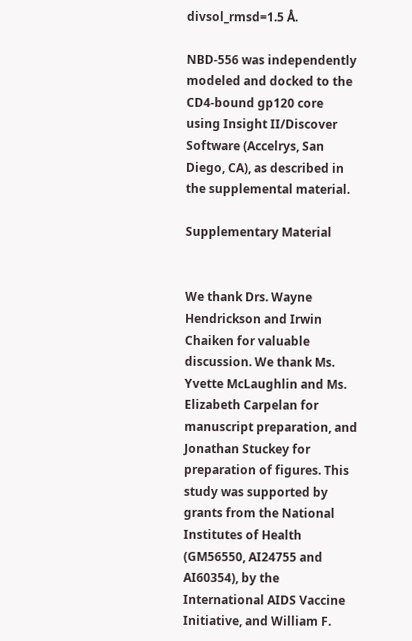divsol_rmsd=1.5 Å.

NBD-556 was independently modeled and docked to the CD4-bound gp120 core using Insight II/Discover Software (Accelrys, San Diego, CA), as described in the supplemental material.

Supplementary Material


We thank Drs. Wayne Hendrickson and Irwin Chaiken for valuable discussion. We thank Ms. Yvette McLaughlin and Ms. Elizabeth Carpelan for manuscript preparation, and Jonathan Stuckey for preparation of figures. This study was supported by grants from the National Institutes of Health (GM56550, AI24755 and AI60354), by the International AIDS Vaccine Initiative, and William F.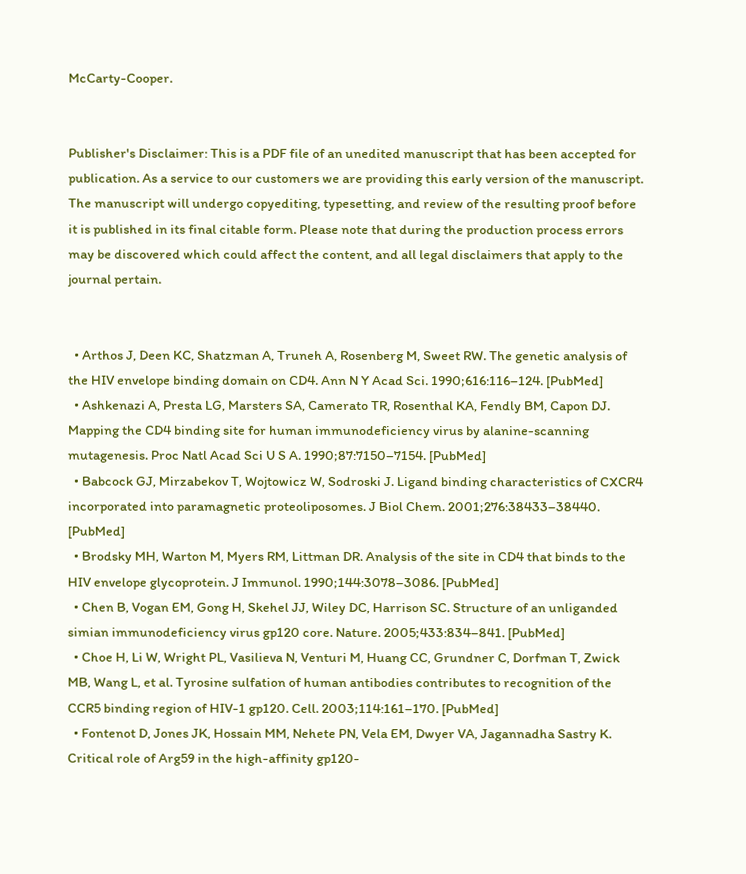McCarty-Cooper.


Publisher's Disclaimer: This is a PDF file of an unedited manuscript that has been accepted for publication. As a service to our customers we are providing this early version of the manuscript. The manuscript will undergo copyediting, typesetting, and review of the resulting proof before it is published in its final citable form. Please note that during the production process errors may be discovered which could affect the content, and all legal disclaimers that apply to the journal pertain.


  • Arthos J, Deen KC, Shatzman A, Truneh A, Rosenberg M, Sweet RW. The genetic analysis of the HIV envelope binding domain on CD4. Ann N Y Acad Sci. 1990;616:116–124. [PubMed]
  • Ashkenazi A, Presta LG, Marsters SA, Camerato TR, Rosenthal KA, Fendly BM, Capon DJ. Mapping the CD4 binding site for human immunodeficiency virus by alanine-scanning mutagenesis. Proc Natl Acad Sci U S A. 1990;87:7150–7154. [PubMed]
  • Babcock GJ, Mirzabekov T, Wojtowicz W, Sodroski J. Ligand binding characteristics of CXCR4 incorporated into paramagnetic proteoliposomes. J Biol Chem. 2001;276:38433–38440. [PubMed]
  • Brodsky MH, Warton M, Myers RM, Littman DR. Analysis of the site in CD4 that binds to the HIV envelope glycoprotein. J Immunol. 1990;144:3078–3086. [PubMed]
  • Chen B, Vogan EM, Gong H, Skehel JJ, Wiley DC, Harrison SC. Structure of an unliganded simian immunodeficiency virus gp120 core. Nature. 2005;433:834–841. [PubMed]
  • Choe H, Li W, Wright PL, Vasilieva N, Venturi M, Huang CC, Grundner C, Dorfman T, Zwick MB, Wang L, et al. Tyrosine sulfation of human antibodies contributes to recognition of the CCR5 binding region of HIV-1 gp120. Cell. 2003;114:161–170. [PubMed]
  • Fontenot D, Jones JK, Hossain MM, Nehete PN, Vela EM, Dwyer VA, Jagannadha Sastry K. Critical role of Arg59 in the high-affinity gp120-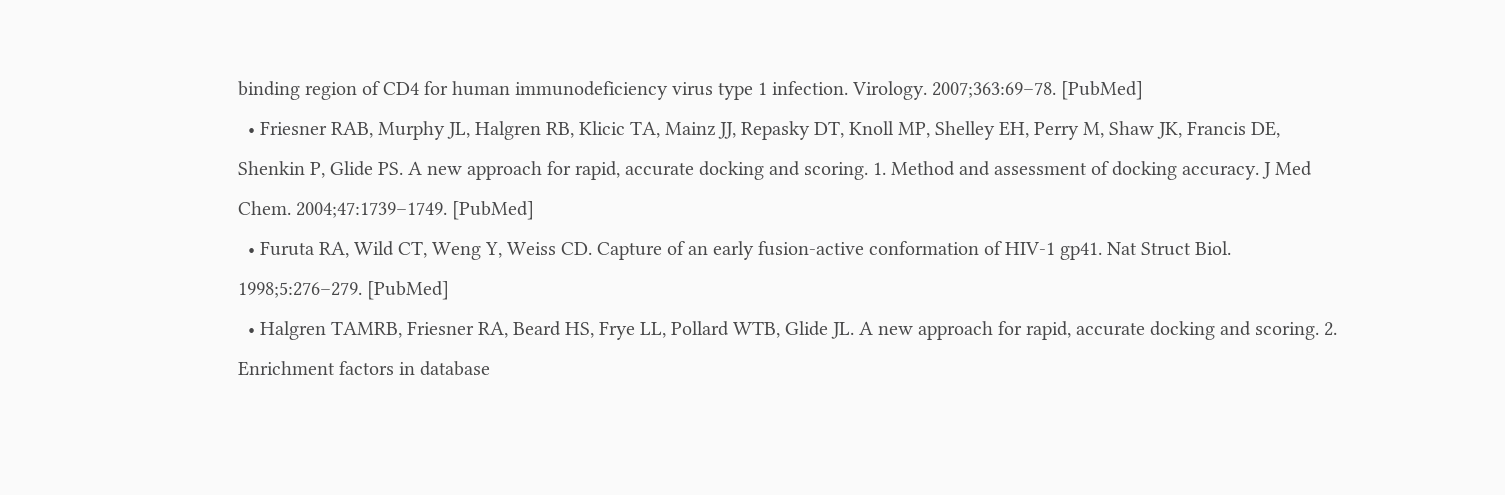binding region of CD4 for human immunodeficiency virus type 1 infection. Virology. 2007;363:69–78. [PubMed]
  • Friesner RAB, Murphy JL, Halgren RB, Klicic TA, Mainz JJ, Repasky DT, Knoll MP, Shelley EH, Perry M, Shaw JK, Francis DE, Shenkin P, Glide PS. A new approach for rapid, accurate docking and scoring. 1. Method and assessment of docking accuracy. J Med Chem. 2004;47:1739–1749. [PubMed]
  • Furuta RA, Wild CT, Weng Y, Weiss CD. Capture of an early fusion-active conformation of HIV-1 gp41. Nat Struct Biol. 1998;5:276–279. [PubMed]
  • Halgren TAMRB, Friesner RA, Beard HS, Frye LL, Pollard WTB, Glide JL. A new approach for rapid, accurate docking and scoring. 2. Enrichment factors in database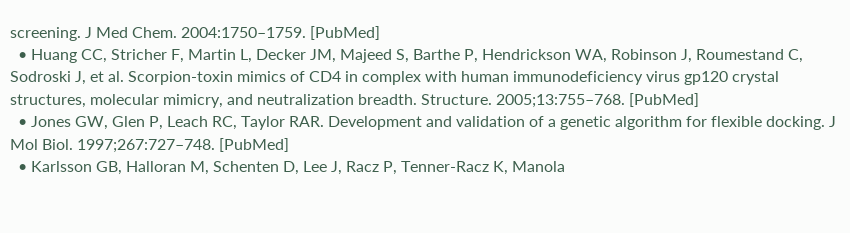screening. J Med Chem. 2004:1750–1759. [PubMed]
  • Huang CC, Stricher F, Martin L, Decker JM, Majeed S, Barthe P, Hendrickson WA, Robinson J, Roumestand C, Sodroski J, et al. Scorpion-toxin mimics of CD4 in complex with human immunodeficiency virus gp120 crystal structures, molecular mimicry, and neutralization breadth. Structure. 2005;13:755–768. [PubMed]
  • Jones GW, Glen P, Leach RC, Taylor RAR. Development and validation of a genetic algorithm for flexible docking. J Mol Biol. 1997;267:727–748. [PubMed]
  • Karlsson GB, Halloran M, Schenten D, Lee J, Racz P, Tenner-Racz K, Manola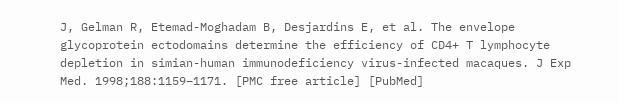J, Gelman R, Etemad-Moghadam B, Desjardins E, et al. The envelope glycoprotein ectodomains determine the efficiency of CD4+ T lymphocyte depletion in simian-human immunodeficiency virus-infected macaques. J Exp Med. 1998;188:1159–1171. [PMC free article] [PubMed]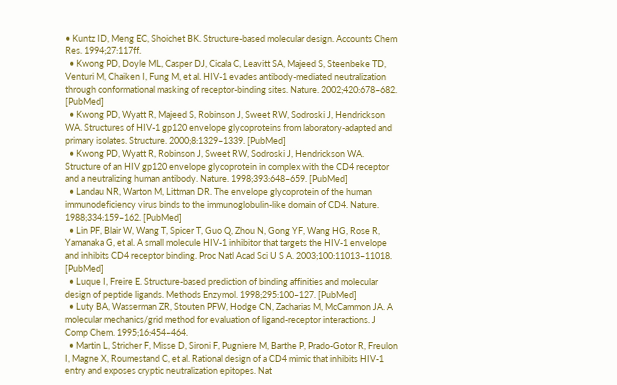• Kuntz ID, Meng EC, Shoichet BK. Structure-based molecular design. Accounts Chem Res. 1994;27:117ff.
  • Kwong PD, Doyle ML, Casper DJ, Cicala C, Leavitt SA, Majeed S, Steenbeke TD, Venturi M, Chaiken I, Fung M, et al. HIV-1 evades antibody-mediated neutralization through conformational masking of receptor-binding sites. Nature. 2002;420:678–682. [PubMed]
  • Kwong PD, Wyatt R, Majeed S, Robinson J, Sweet RW, Sodroski J, Hendrickson WA. Structures of HIV-1 gp120 envelope glycoproteins from laboratory-adapted and primary isolates. Structure. 2000;8:1329–1339. [PubMed]
  • Kwong PD, Wyatt R, Robinson J, Sweet RW, Sodroski J, Hendrickson WA. Structure of an HIV gp120 envelope glycoprotein in complex with the CD4 receptor and a neutralizing human antibody. Nature. 1998;393:648–659. [PubMed]
  • Landau NR, Warton M, Littman DR. The envelope glycoprotein of the human immunodeficiency virus binds to the immunoglobulin-like domain of CD4. Nature. 1988;334:159–162. [PubMed]
  • Lin PF, Blair W, Wang T, Spicer T, Guo Q, Zhou N, Gong YF, Wang HG, Rose R, Yamanaka G, et al. A small molecule HIV-1 inhibitor that targets the HIV-1 envelope and inhibits CD4 receptor binding. Proc Natl Acad Sci U S A. 2003;100:11013–11018. [PubMed]
  • Luque I, Freire E. Structure-based prediction of binding affinities and molecular design of peptide ligands. Methods Enzymol. 1998;295:100–127. [PubMed]
  • Luty BA, Wasserman ZR, Stouten PFW, Hodge CN, Zacharias M, McCammon JA. A molecular mechanics/grid method for evaluation of ligand-receptor interactions. J Comp Chem. 1995;16:454–464.
  • Martin L, Stricher F, Misse D, Sironi F, Pugniere M, Barthe P, Prado-Gotor R, Freulon I, Magne X, Roumestand C, et al. Rational design of a CD4 mimic that inhibits HIV-1 entry and exposes cryptic neutralization epitopes. Nat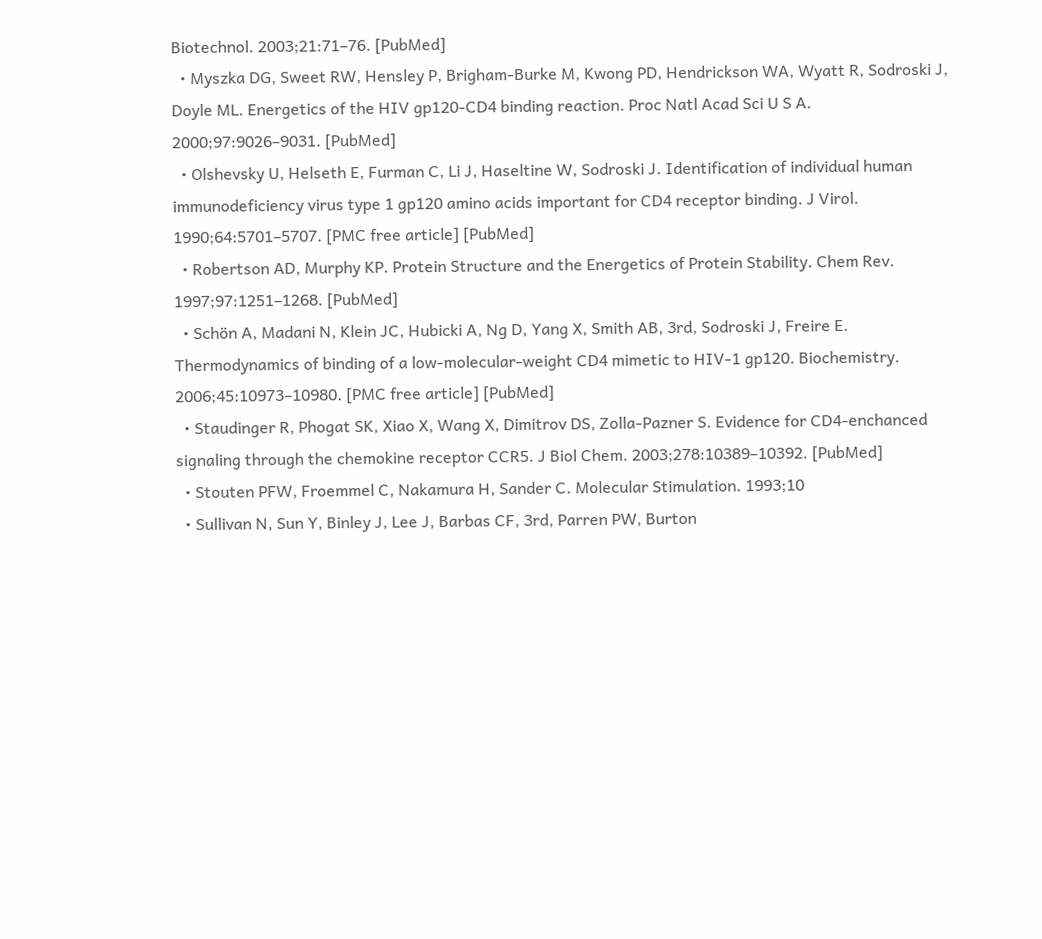Biotechnol. 2003;21:71–76. [PubMed]
  • Myszka DG, Sweet RW, Hensley P, Brigham-Burke M, Kwong PD, Hendrickson WA, Wyatt R, Sodroski J, Doyle ML. Energetics of the HIV gp120-CD4 binding reaction. Proc Natl Acad Sci U S A. 2000;97:9026–9031. [PubMed]
  • Olshevsky U, Helseth E, Furman C, Li J, Haseltine W, Sodroski J. Identification of individual human immunodeficiency virus type 1 gp120 amino acids important for CD4 receptor binding. J Virol. 1990;64:5701–5707. [PMC free article] [PubMed]
  • Robertson AD, Murphy KP. Protein Structure and the Energetics of Protein Stability. Chem Rev. 1997;97:1251–1268. [PubMed]
  • Schön A, Madani N, Klein JC, Hubicki A, Ng D, Yang X, Smith AB, 3rd, Sodroski J, Freire E. Thermodynamics of binding of a low-molecular-weight CD4 mimetic to HIV-1 gp120. Biochemistry. 2006;45:10973–10980. [PMC free article] [PubMed]
  • Staudinger R, Phogat SK, Xiao X, Wang X, Dimitrov DS, Zolla-Pazner S. Evidence for CD4-enchanced signaling through the chemokine receptor CCR5. J Biol Chem. 2003;278:10389–10392. [PubMed]
  • Stouten PFW, Froemmel C, Nakamura H, Sander C. Molecular Stimulation. 1993;10
  • Sullivan N, Sun Y, Binley J, Lee J, Barbas CF, 3rd, Parren PW, Burton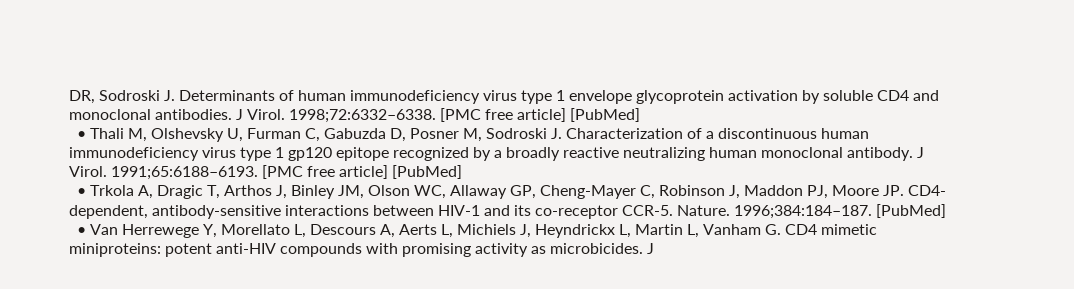DR, Sodroski J. Determinants of human immunodeficiency virus type 1 envelope glycoprotein activation by soluble CD4 and monoclonal antibodies. J Virol. 1998;72:6332–6338. [PMC free article] [PubMed]
  • Thali M, Olshevsky U, Furman C, Gabuzda D, Posner M, Sodroski J. Characterization of a discontinuous human immunodeficiency virus type 1 gp120 epitope recognized by a broadly reactive neutralizing human monoclonal antibody. J Virol. 1991;65:6188–6193. [PMC free article] [PubMed]
  • Trkola A, Dragic T, Arthos J, Binley JM, Olson WC, Allaway GP, Cheng-Mayer C, Robinson J, Maddon PJ, Moore JP. CD4-dependent, antibody-sensitive interactions between HIV-1 and its co-receptor CCR-5. Nature. 1996;384:184–187. [PubMed]
  • Van Herrewege Y, Morellato L, Descours A, Aerts L, Michiels J, Heyndrickx L, Martin L, Vanham G. CD4 mimetic miniproteins: potent anti-HIV compounds with promising activity as microbicides. J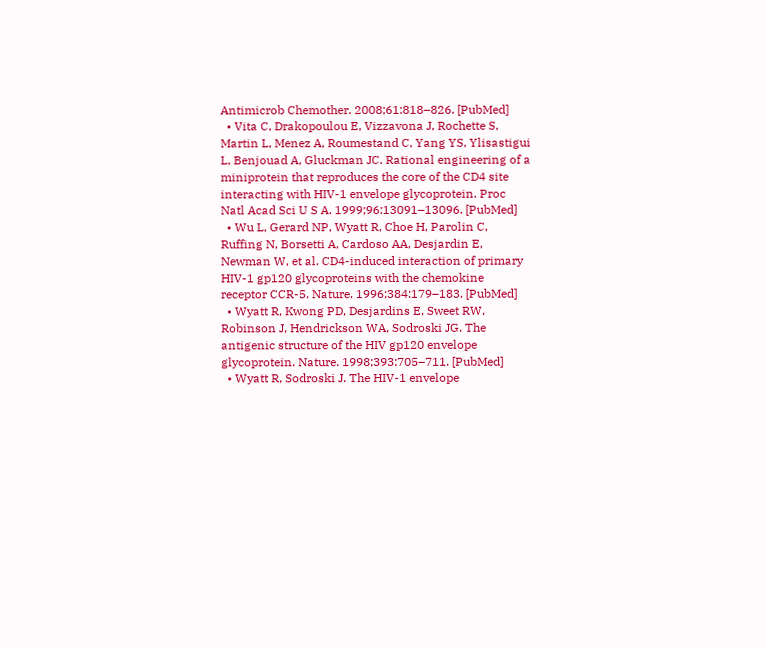Antimicrob Chemother. 2008;61:818–826. [PubMed]
  • Vita C, Drakopoulou E, Vizzavona J, Rochette S, Martin L, Menez A, Roumestand C, Yang YS, Ylisastigui L, Benjouad A, Gluckman JC. Rational engineering of a miniprotein that reproduces the core of the CD4 site interacting with HIV-1 envelope glycoprotein. Proc Natl Acad Sci U S A. 1999;96:13091–13096. [PubMed]
  • Wu L, Gerard NP, Wyatt R, Choe H, Parolin C, Ruffing N, Borsetti A, Cardoso AA, Desjardin E, Newman W, et al. CD4-induced interaction of primary HIV-1 gp120 glycoproteins with the chemokine receptor CCR-5. Nature. 1996;384:179–183. [PubMed]
  • Wyatt R, Kwong PD, Desjardins E, Sweet RW, Robinson J, Hendrickson WA, Sodroski JG. The antigenic structure of the HIV gp120 envelope glycoprotein. Nature. 1998;393:705–711. [PubMed]
  • Wyatt R, Sodroski J. The HIV-1 envelope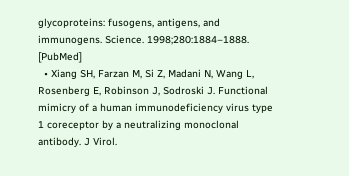glycoproteins: fusogens, antigens, and immunogens. Science. 1998;280:1884–1888. [PubMed]
  • Xiang SH, Farzan M, Si Z, Madani N, Wang L, Rosenberg E, Robinson J, Sodroski J. Functional mimicry of a human immunodeficiency virus type 1 coreceptor by a neutralizing monoclonal antibody. J Virol.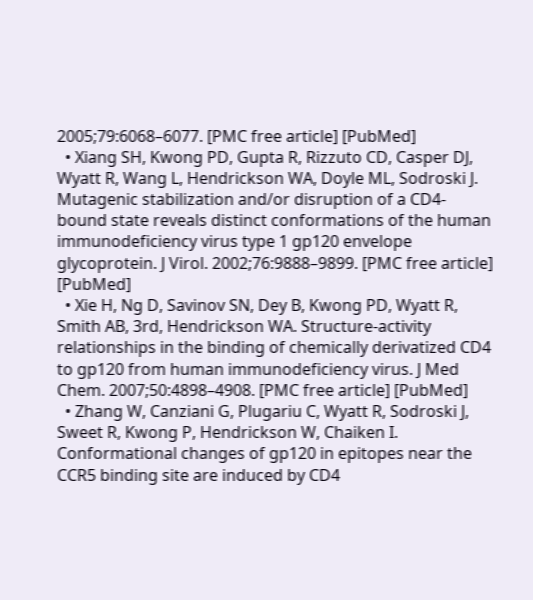2005;79:6068–6077. [PMC free article] [PubMed]
  • Xiang SH, Kwong PD, Gupta R, Rizzuto CD, Casper DJ, Wyatt R, Wang L, Hendrickson WA, Doyle ML, Sodroski J. Mutagenic stabilization and/or disruption of a CD4-bound state reveals distinct conformations of the human immunodeficiency virus type 1 gp120 envelope glycoprotein. J Virol. 2002;76:9888–9899. [PMC free article] [PubMed]
  • Xie H, Ng D, Savinov SN, Dey B, Kwong PD, Wyatt R, Smith AB, 3rd, Hendrickson WA. Structure-activity relationships in the binding of chemically derivatized CD4 to gp120 from human immunodeficiency virus. J Med Chem. 2007;50:4898–4908. [PMC free article] [PubMed]
  • Zhang W, Canziani G, Plugariu C, Wyatt R, Sodroski J, Sweet R, Kwong P, Hendrickson W, Chaiken I. Conformational changes of gp120 in epitopes near the CCR5 binding site are induced by CD4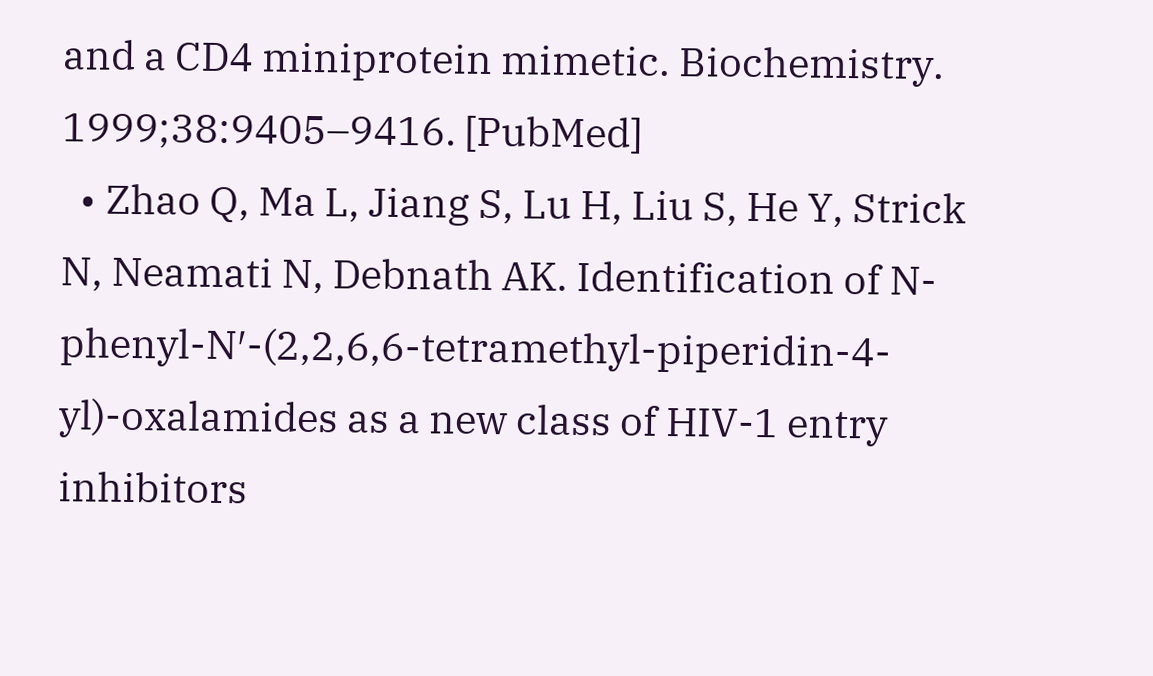and a CD4 miniprotein mimetic. Biochemistry. 1999;38:9405–9416. [PubMed]
  • Zhao Q, Ma L, Jiang S, Lu H, Liu S, He Y, Strick N, Neamati N, Debnath AK. Identification of N-phenyl-N′-(2,2,6,6-tetramethyl-piperidin-4-yl)-oxalamides as a new class of HIV-1 entry inhibitors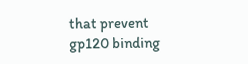that prevent gp120 binding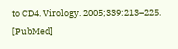to CD4. Virology. 2005;339:213–225. [PubMed]